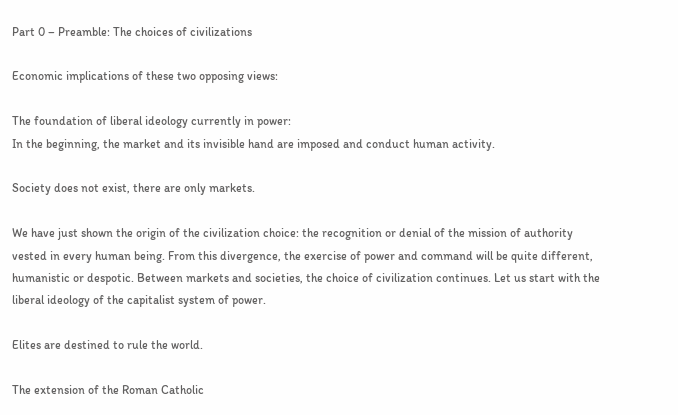Part 0 – Preamble: The choices of civilizations

Economic implications of these two opposing views:

The foundation of liberal ideology currently in power:
In the beginning, the market and its invisible hand are imposed and conduct human activity.

Society does not exist, there are only markets.

We have just shown the origin of the civilization choice: the recognition or denial of the mission of authority vested in every human being. From this divergence, the exercise of power and command will be quite different, humanistic or despotic. Between markets and societies, the choice of civilization continues. Let us start with the liberal ideology of the capitalist system of power.

Elites are destined to rule the world.

The extension of the Roman Catholic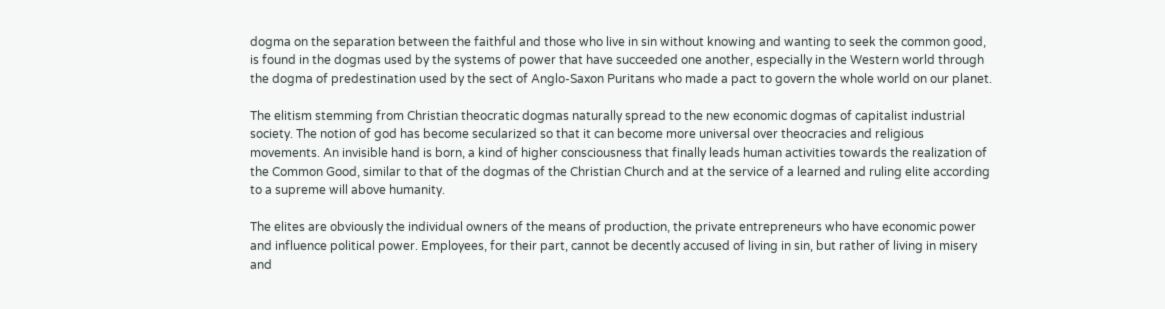dogma on the separation between the faithful and those who live in sin without knowing and wanting to seek the common good, is found in the dogmas used by the systems of power that have succeeded one another, especially in the Western world through the dogma of predestination used by the sect of Anglo-Saxon Puritans who made a pact to govern the whole world on our planet.

The elitism stemming from Christian theocratic dogmas naturally spread to the new economic dogmas of capitalist industrial society. The notion of god has become secularized so that it can become more universal over theocracies and religious movements. An invisible hand is born, a kind of higher consciousness that finally leads human activities towards the realization of the Common Good, similar to that of the dogmas of the Christian Church and at the service of a learned and ruling elite according to a supreme will above humanity.

The elites are obviously the individual owners of the means of production, the private entrepreneurs who have economic power and influence political power. Employees, for their part, cannot be decently accused of living in sin, but rather of living in misery and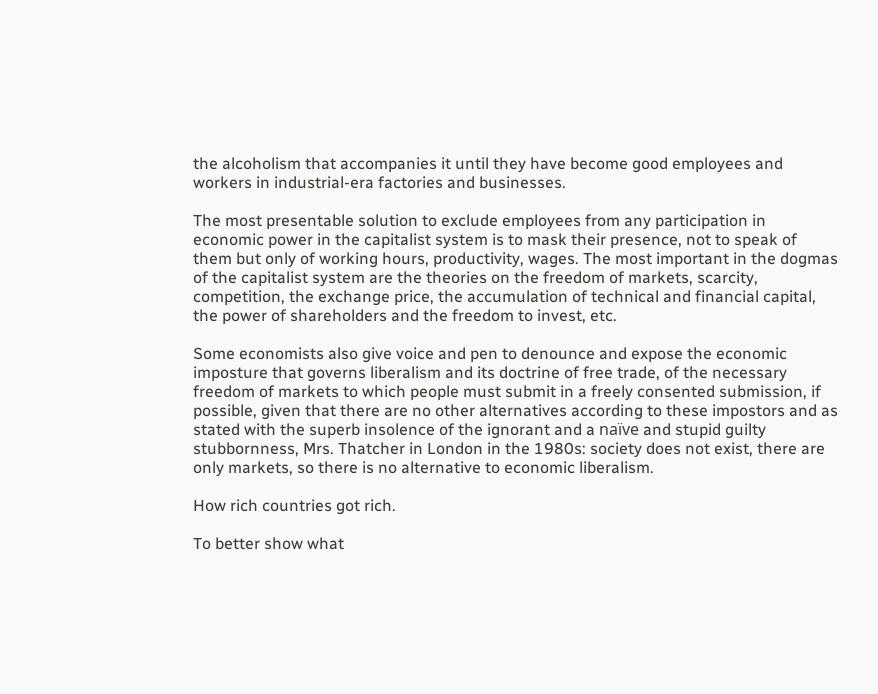the alcoholism that accompanies it until they have become good employees and workers in industrial-era factories and businesses.

The most presentable solution to exclude employees from any participation in economic power in the capitalist system is to mask their presence, not to speak of them but only of working hours, productivity, wages. The most important in the dogmas of the capitalist system are the theories on the freedom of markets, scarcity, competition, the exchange price, the accumulation of technical and financial capital, the power of shareholders and the freedom to invest, etc.

Some economists also give voice and pen to denounce and expose the economic imposture that governs liberalism and its doctrine of free trade, of the necessary freedom of markets to which people must submit in a freely consented submission, if possible, given that there are no other alternatives according to these impostors and as stated with the superb insolence of the ignorant and a naïve and stupid guilty stubbornness, Mrs. Thatcher in London in the 1980s: society does not exist, there are only markets, so there is no alternative to economic liberalism.

How rich countries got rich.

To better show what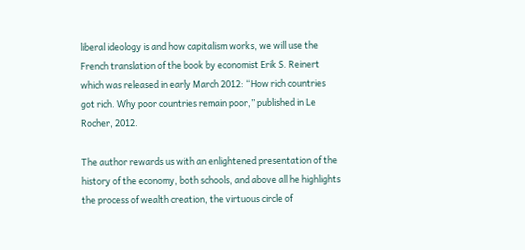liberal ideology is and how capitalism works, we will use the French translation of the book by economist Erik S. Reinert which was released in early March 2012: “How rich countries got rich. Why poor countries remain poor,” published in Le Rocher, 2012.

The author rewards us with an enlightened presentation of the history of the economy, both schools, and above all he highlights the process of wealth creation, the virtuous circle of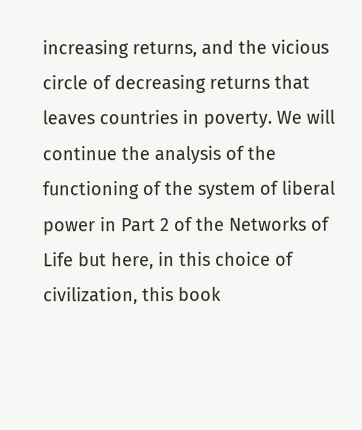increasing returns, and the vicious circle of decreasing returns that leaves countries in poverty. We will continue the analysis of the functioning of the system of liberal power in Part 2 of the Networks of Life but here, in this choice of civilization, this book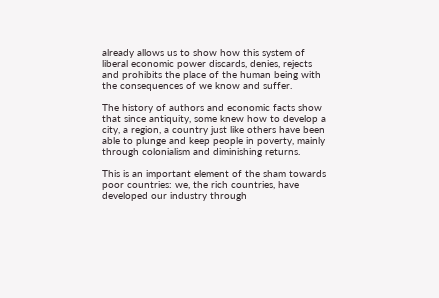already allows us to show how this system of liberal economic power discards, denies, rejects and prohibits the place of the human being with the consequences of we know and suffer.

The history of authors and economic facts show that since antiquity, some knew how to develop a city, a region, a country just like others have been able to plunge and keep people in poverty, mainly through colonialism and diminishing returns.

This is an important element of the sham towards poor countries: we, the rich countries, have developed our industry through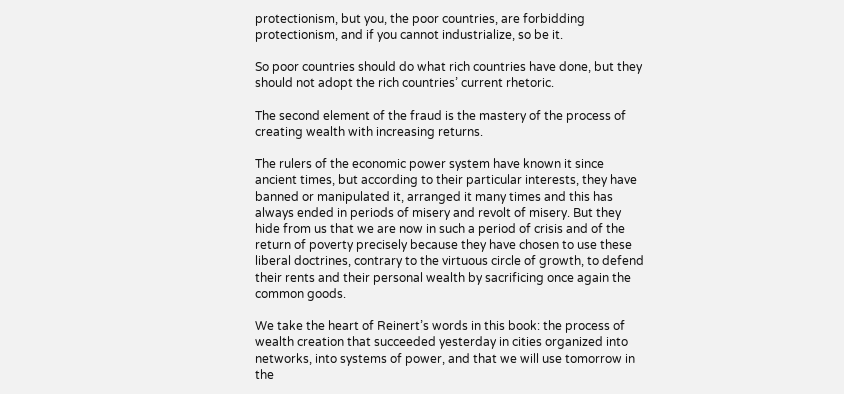protectionism, but you, the poor countries, are forbidding protectionism, and if you cannot industrialize, so be it.

So poor countries should do what rich countries have done, but they should not adopt the rich countries’ current rhetoric.

The second element of the fraud is the mastery of the process of creating wealth with increasing returns.

The rulers of the economic power system have known it since ancient times, but according to their particular interests, they have banned or manipulated it, arranged it many times and this has always ended in periods of misery and revolt of misery. But they hide from us that we are now in such a period of crisis and of the return of poverty precisely because they have chosen to use these liberal doctrines, contrary to the virtuous circle of growth, to defend their rents and their personal wealth by sacrificing once again the common goods.

We take the heart of Reinert’s words in this book: the process of wealth creation that succeeded yesterday in cities organized into networks, into systems of power, and that we will use tomorrow in the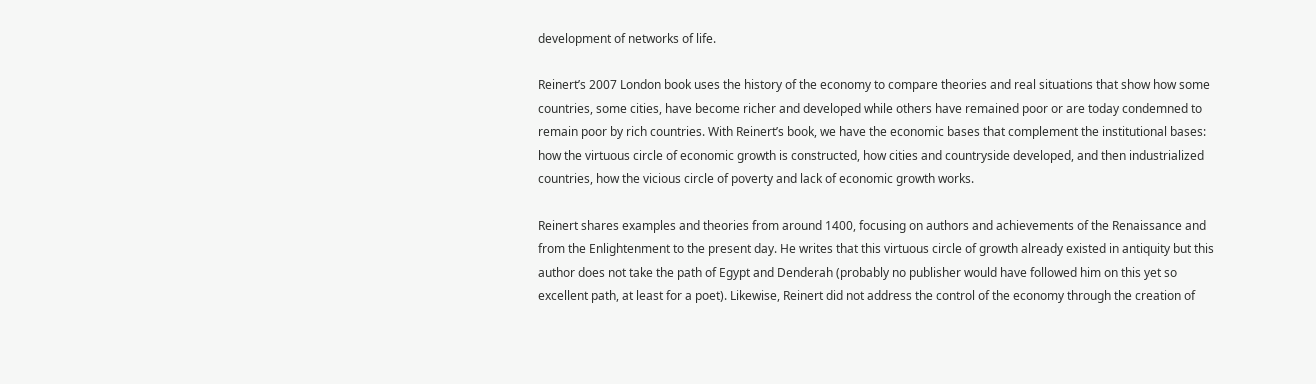development of networks of life.

Reinert’s 2007 London book uses the history of the economy to compare theories and real situations that show how some countries, some cities, have become richer and developed while others have remained poor or are today condemned to remain poor by rich countries. With Reinert’s book, we have the economic bases that complement the institutional bases: how the virtuous circle of economic growth is constructed, how cities and countryside developed, and then industrialized countries, how the vicious circle of poverty and lack of economic growth works.

Reinert shares examples and theories from around 1400, focusing on authors and achievements of the Renaissance and from the Enlightenment to the present day. He writes that this virtuous circle of growth already existed in antiquity but this author does not take the path of Egypt and Denderah (probably no publisher would have followed him on this yet so excellent path, at least for a poet). Likewise, Reinert did not address the control of the economy through the creation of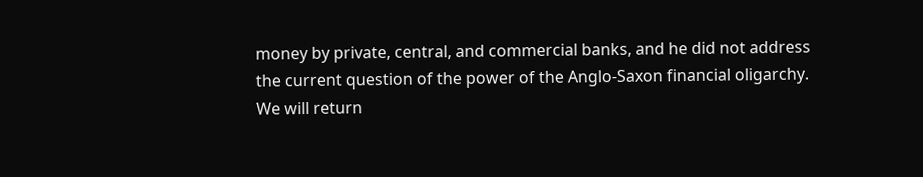money by private, central, and commercial banks, and he did not address the current question of the power of the Anglo-Saxon financial oligarchy. We will return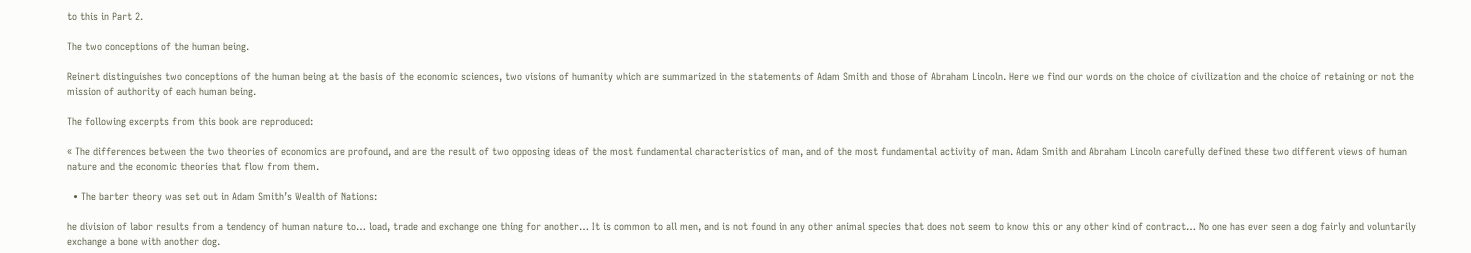to this in Part 2.

The two conceptions of the human being.

Reinert distinguishes two conceptions of the human being at the basis of the economic sciences, two visions of humanity which are summarized in the statements of Adam Smith and those of Abraham Lincoln. Here we find our words on the choice of civilization and the choice of retaining or not the mission of authority of each human being.

The following excerpts from this book are reproduced:

« The differences between the two theories of economics are profound, and are the result of two opposing ideas of the most fundamental characteristics of man, and of the most fundamental activity of man. Adam Smith and Abraham Lincoln carefully defined these two different views of human nature and the economic theories that flow from them.

  • The barter theory was set out in Adam Smith’s Wealth of Nations:

he division of labor results from a tendency of human nature to… load, trade and exchange one thing for another… It is common to all men, and is not found in any other animal species that does not seem to know this or any other kind of contract… No one has ever seen a dog fairly and voluntarily exchange a bone with another dog.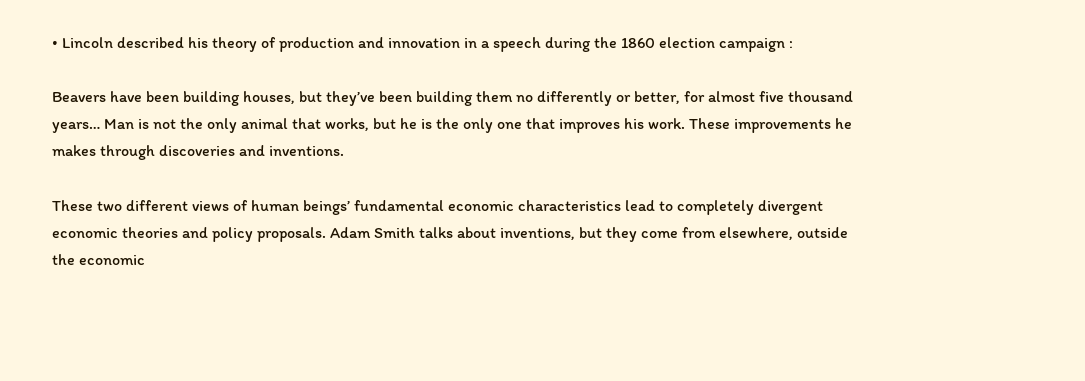• Lincoln described his theory of production and innovation in a speech during the 1860 election campaign :

Beavers have been building houses, but they’ve been building them no differently or better, for almost five thousand years… Man is not the only animal that works, but he is the only one that improves his work. These improvements he makes through discoveries and inventions.

These two different views of human beings’ fundamental economic characteristics lead to completely divergent economic theories and policy proposals. Adam Smith talks about inventions, but they come from elsewhere, outside the economic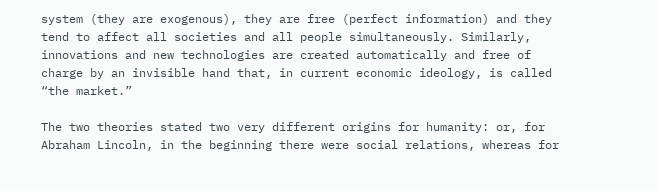system (they are exogenous), they are free (perfect information) and they tend to affect all societies and all people simultaneously. Similarly, innovations and new technologies are created automatically and free of charge by an invisible hand that, in current economic ideology, is called “the market.”

The two theories stated two very different origins for humanity: or, for Abraham Lincoln, in the beginning there were social relations, whereas for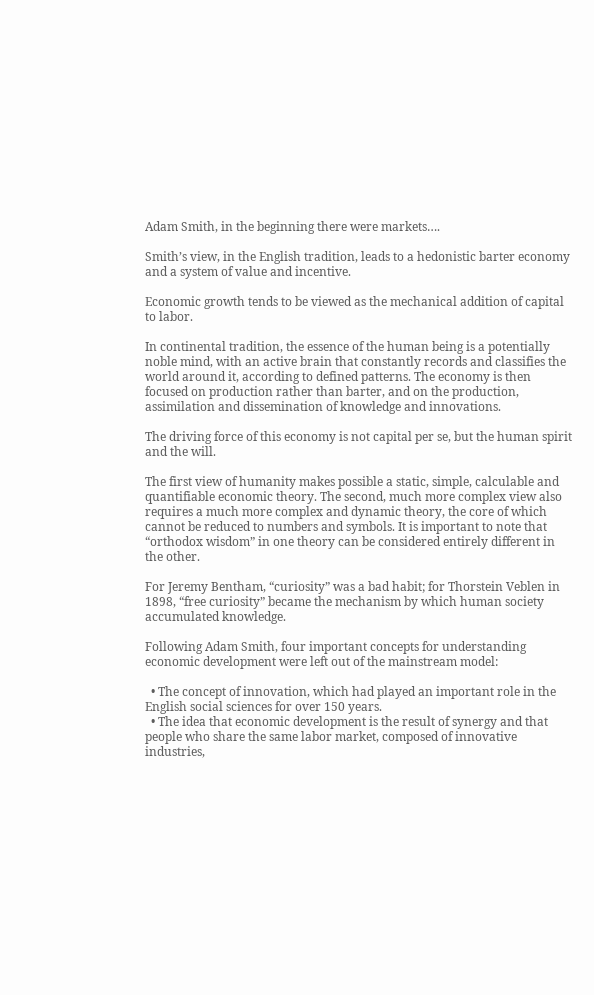Adam Smith, in the beginning there were markets….

Smith’s view, in the English tradition, leads to a hedonistic barter economy and a system of value and incentive.

Economic growth tends to be viewed as the mechanical addition of capital to labor.

In continental tradition, the essence of the human being is a potentially noble mind, with an active brain that constantly records and classifies the world around it, according to defined patterns. The economy is then focused on production rather than barter, and on the production, assimilation and dissemination of knowledge and innovations.

The driving force of this economy is not capital per se, but the human spirit and the will.

The first view of humanity makes possible a static, simple, calculable and quantifiable economic theory. The second, much more complex view also requires a much more complex and dynamic theory, the core of which cannot be reduced to numbers and symbols. It is important to note that “orthodox wisdom” in one theory can be considered entirely different in the other.

For Jeremy Bentham, “curiosity” was a bad habit; for Thorstein Veblen in 1898, “free curiosity” became the mechanism by which human society accumulated knowledge.

Following Adam Smith, four important concepts for understanding economic development were left out of the mainstream model:

  • The concept of innovation, which had played an important role in the English social sciences for over 150 years.
  • The idea that economic development is the result of synergy and that people who share the same labor market, composed of innovative industries,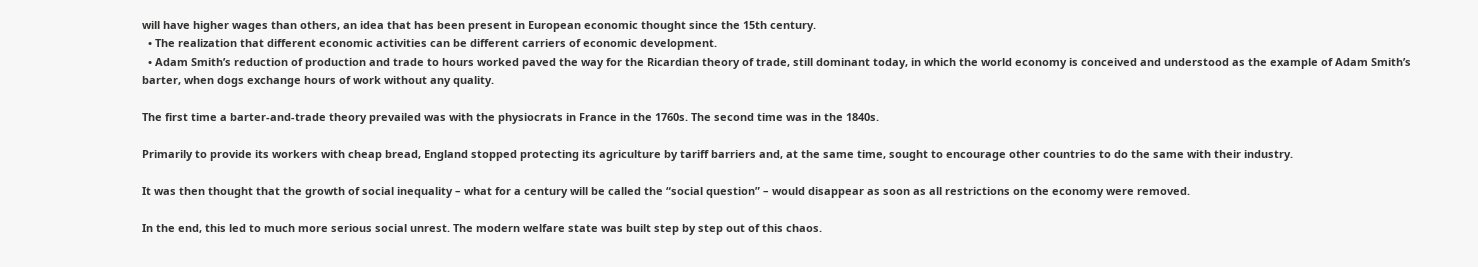will have higher wages than others, an idea that has been present in European economic thought since the 15th century.
  • The realization that different economic activities can be different carriers of economic development.
  • Adam Smith’s reduction of production and trade to hours worked paved the way for the Ricardian theory of trade, still dominant today, in which the world economy is conceived and understood as the example of Adam Smith’s barter, when dogs exchange hours of work without any quality.

The first time a barter-and-trade theory prevailed was with the physiocrats in France in the 1760s. The second time was in the 1840s.

Primarily to provide its workers with cheap bread, England stopped protecting its agriculture by tariff barriers and, at the same time, sought to encourage other countries to do the same with their industry.

It was then thought that the growth of social inequality – what for a century will be called the “social question” – would disappear as soon as all restrictions on the economy were removed.

In the end, this led to much more serious social unrest. The modern welfare state was built step by step out of this chaos.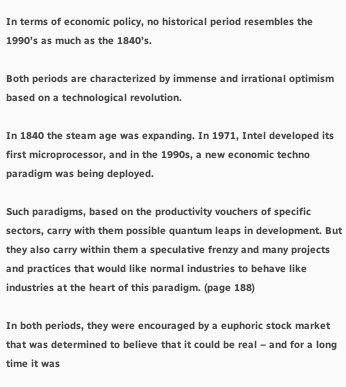In terms of economic policy, no historical period resembles the 1990’s as much as the 1840’s.

Both periods are characterized by immense and irrational optimism based on a technological revolution.

In 1840 the steam age was expanding. In 1971, Intel developed its first microprocessor, and in the 1990s, a new economic techno paradigm was being deployed.

Such paradigms, based on the productivity vouchers of specific sectors, carry with them possible quantum leaps in development. But they also carry within them a speculative frenzy and many projects and practices that would like normal industries to behave like industries at the heart of this paradigm. (page 188)

In both periods, they were encouraged by a euphoric stock market that was determined to believe that it could be real – and for a long time it was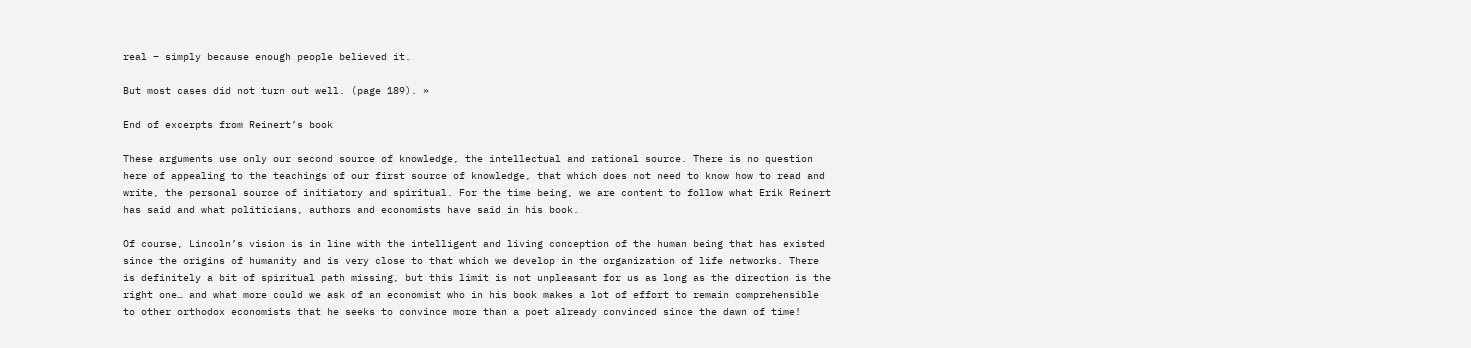real – simply because enough people believed it.

But most cases did not turn out well. (page 189). »

End of excerpts from Reinert’s book

These arguments use only our second source of knowledge, the intellectual and rational source. There is no question here of appealing to the teachings of our first source of knowledge, that which does not need to know how to read and write, the personal source of initiatory and spiritual. For the time being, we are content to follow what Erik Reinert has said and what politicians, authors and economists have said in his book.

Of course, Lincoln’s vision is in line with the intelligent and living conception of the human being that has existed since the origins of humanity and is very close to that which we develop in the organization of life networks. There is definitely a bit of spiritual path missing, but this limit is not unpleasant for us as long as the direction is the right one… and what more could we ask of an economist who in his book makes a lot of effort to remain comprehensible to other orthodox economists that he seeks to convince more than a poet already convinced since the dawn of time!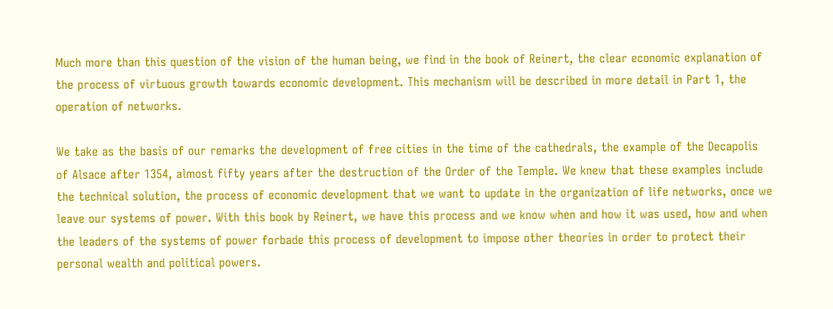Much more than this question of the vision of the human being, we find in the book of Reinert, the clear economic explanation of the process of virtuous growth towards economic development. This mechanism will be described in more detail in Part 1, the operation of networks.

We take as the basis of our remarks the development of free cities in the time of the cathedrals, the example of the Decapolis of Alsace after 1354, almost fifty years after the destruction of the Order of the Temple. We knew that these examples include the technical solution, the process of economic development that we want to update in the organization of life networks, once we leave our systems of power. With this book by Reinert, we have this process and we know when and how it was used, how and when the leaders of the systems of power forbade this process of development to impose other theories in order to protect their personal wealth and political powers.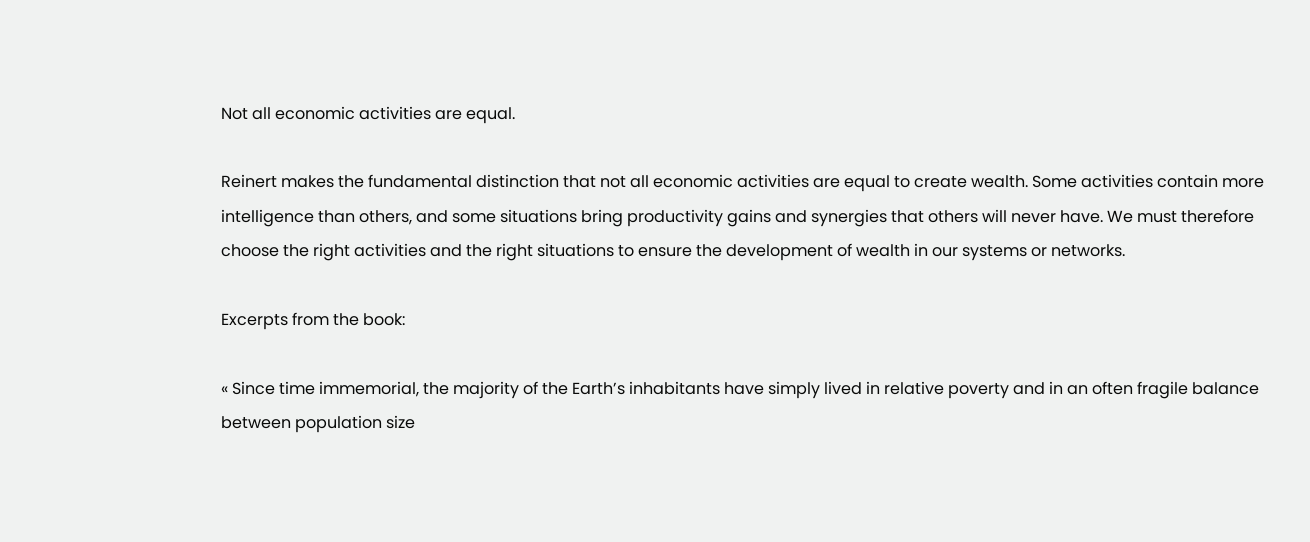Not all economic activities are equal.

Reinert makes the fundamental distinction that not all economic activities are equal to create wealth. Some activities contain more intelligence than others, and some situations bring productivity gains and synergies that others will never have. We must therefore choose the right activities and the right situations to ensure the development of wealth in our systems or networks.

Excerpts from the book:

« Since time immemorial, the majority of the Earth’s inhabitants have simply lived in relative poverty and in an often fragile balance between population size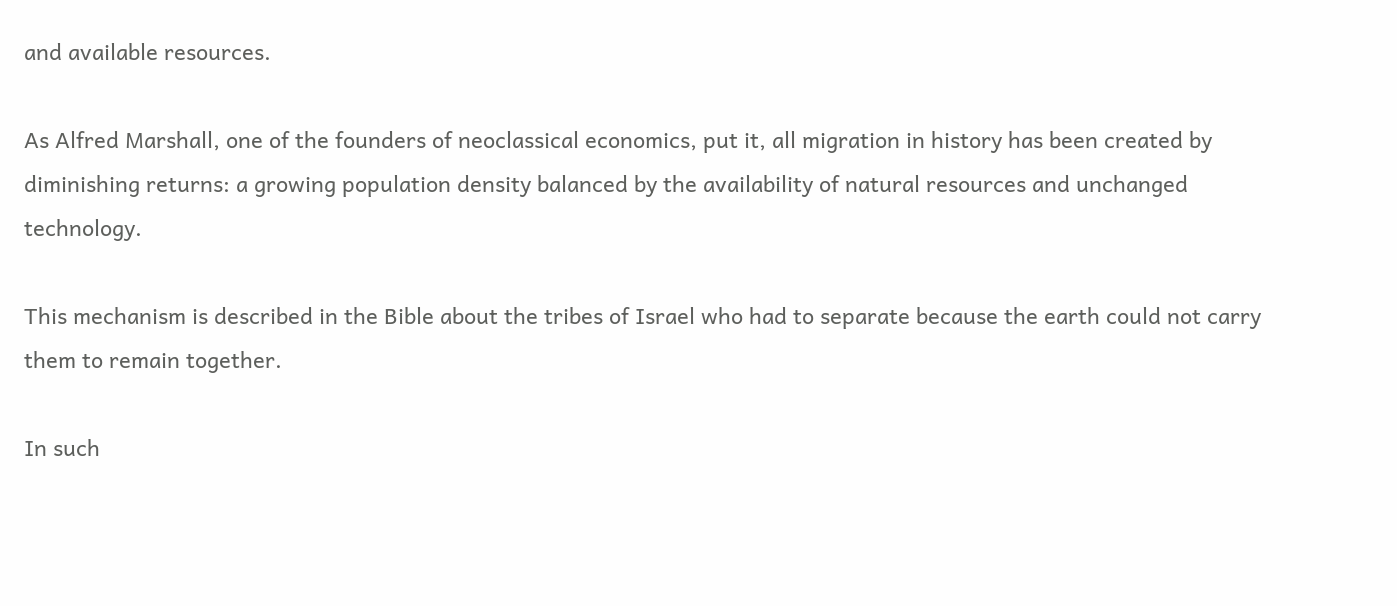and available resources.

As Alfred Marshall, one of the founders of neoclassical economics, put it, all migration in history has been created by diminishing returns: a growing population density balanced by the availability of natural resources and unchanged technology.

This mechanism is described in the Bible about the tribes of Israel who had to separate because the earth could not carry them to remain together.

In such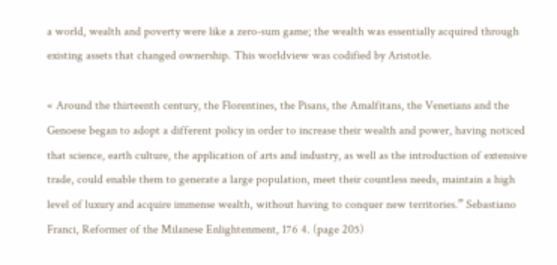a world, wealth and poverty were like a zero-sum game; the wealth was essentially acquired through existing assets that changed ownership. This worldview was codified by Aristotle.

« Around the thirteenth century, the Florentines, the Pisans, the Amalfitans, the Venetians and the Genoese began to adopt a different policy in order to increase their wealth and power, having noticed that science, earth culture, the application of arts and industry, as well as the introduction of extensive trade, could enable them to generate a large population, meet their countless needs, maintain a high level of luxury and acquire immense wealth, without having to conquer new territories.” Sebastiano Franci, Reformer of the Milanese Enlightenment, 176 4. (page 205)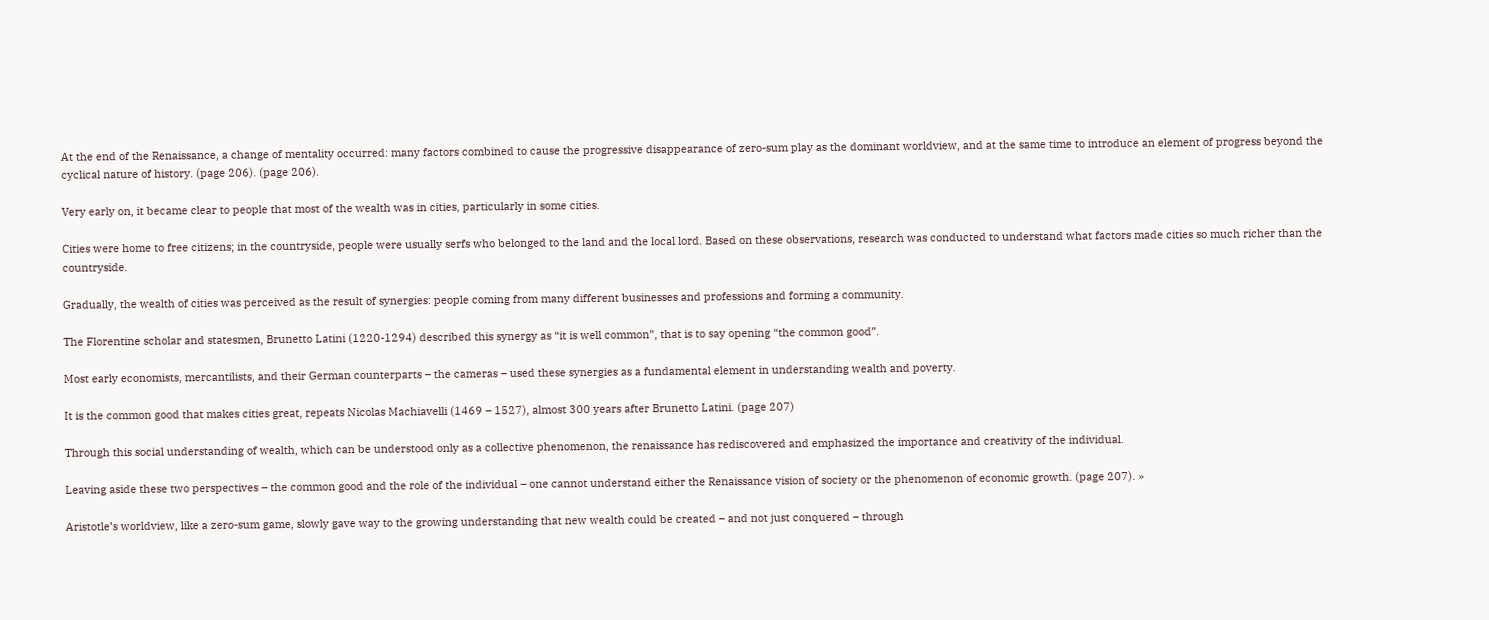At the end of the Renaissance, a change of mentality occurred: many factors combined to cause the progressive disappearance of zero-sum play as the dominant worldview, and at the same time to introduce an element of progress beyond the cyclical nature of history. (page 206). (page 206).

Very early on, it became clear to people that most of the wealth was in cities, particularly in some cities.

Cities were home to free citizens; in the countryside, people were usually serfs who belonged to the land and the local lord. Based on these observations, research was conducted to understand what factors made cities so much richer than the countryside.

Gradually, the wealth of cities was perceived as the result of synergies: people coming from many different businesses and professions and forming a community.

The Florentine scholar and statesmen, Brunetto Latini (1220-1294) described this synergy as “it is well common”, that is to say opening “the common good”.

Most early economists, mercantilists, and their German counterparts – the cameras – used these synergies as a fundamental element in understanding wealth and poverty.

It is the common good that makes cities great, repeats Nicolas Machiavelli (1469 – 1527), almost 300 years after Brunetto Latini. (page 207)

Through this social understanding of wealth, which can be understood only as a collective phenomenon, the renaissance has rediscovered and emphasized the importance and creativity of the individual.

Leaving aside these two perspectives – the common good and the role of the individual – one cannot understand either the Renaissance vision of society or the phenomenon of economic growth. (page 207). »

Aristotle’s worldview, like a zero-sum game, slowly gave way to the growing understanding that new wealth could be created – and not just conquered – through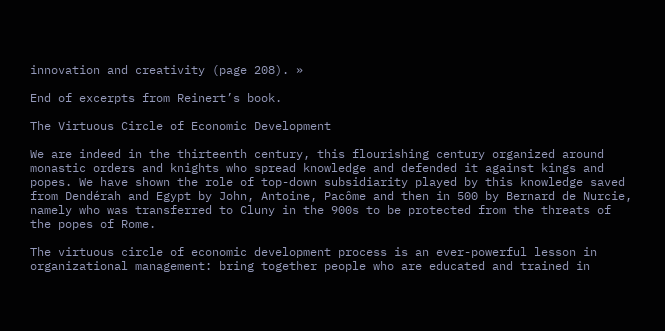innovation and creativity (page 208). »

End of excerpts from Reinert’s book.

The Virtuous Circle of Economic Development

We are indeed in the thirteenth century, this flourishing century organized around monastic orders and knights who spread knowledge and defended it against kings and popes. We have shown the role of top-down subsidiarity played by this knowledge saved from Dendérah and Egypt by John, Antoine, Pacôme and then in 500 by Bernard de Nurcie, namely who was transferred to Cluny in the 900s to be protected from the threats of the popes of Rome.

The virtuous circle of economic development process is an ever-powerful lesson in organizational management: bring together people who are educated and trained in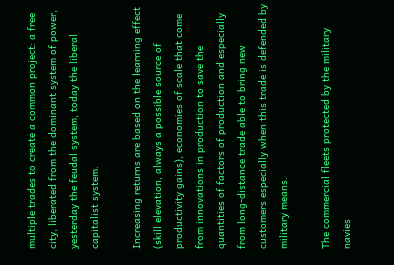multiple trades to create a common project: a free city, liberated from the dominant system of power, yesterday the feudal system, today the liberal capitalist system.

Increasing returns are based on the learning effect (skill elevation, always a possible source of productivity gains), economies of scale that come from innovations in production to save the quantities of factors of production and especially from long-distance trade able to bring new customers especially when this trade is defended by military means.

The commercial fleets protected by the military navies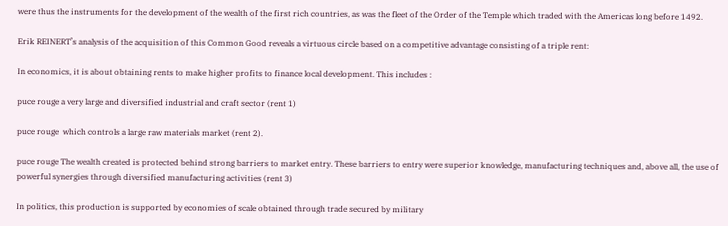were thus the instruments for the development of the wealth of the first rich countries, as was the fleet of the Order of the Temple which traded with the Americas long before 1492.

Erik REINERT’s analysis of the acquisition of this Common Good reveals a virtuous circle based on a competitive advantage consisting of a triple rent:

In economics, it is about obtaining rents to make higher profits to finance local development. This includes :

puce rouge a very large and diversified industrial and craft sector (rent 1)

puce rouge  which controls a large raw materials market (rent 2).

puce rouge The wealth created is protected behind strong barriers to market entry. These barriers to entry were superior knowledge, manufacturing techniques and, above all, the use of powerful synergies through diversified manufacturing activities (rent 3)

In politics, this production is supported by economies of scale obtained through trade secured by military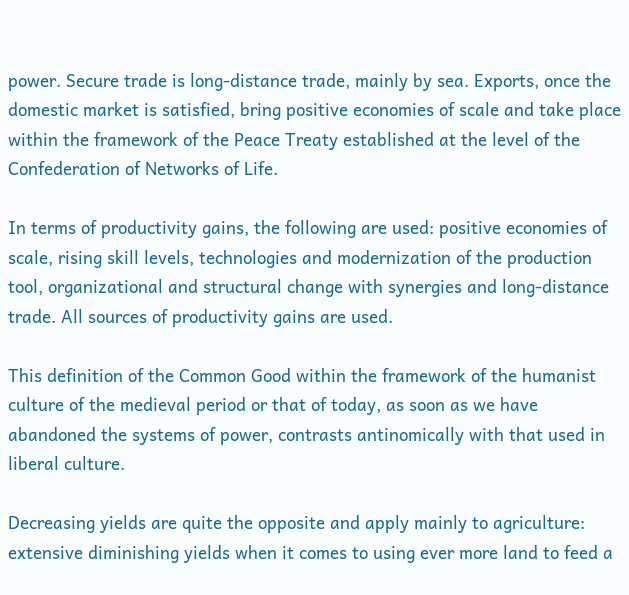power. Secure trade is long-distance trade, mainly by sea. Exports, once the domestic market is satisfied, bring positive economies of scale and take place within the framework of the Peace Treaty established at the level of the Confederation of Networks of Life.

In terms of productivity gains, the following are used: positive economies of scale, rising skill levels, technologies and modernization of the production tool, organizational and structural change with synergies and long-distance trade. All sources of productivity gains are used.

This definition of the Common Good within the framework of the humanist culture of the medieval period or that of today, as soon as we have abandoned the systems of power, contrasts antinomically with that used in liberal culture.

Decreasing yields are quite the opposite and apply mainly to agriculture: extensive diminishing yields when it comes to using ever more land to feed a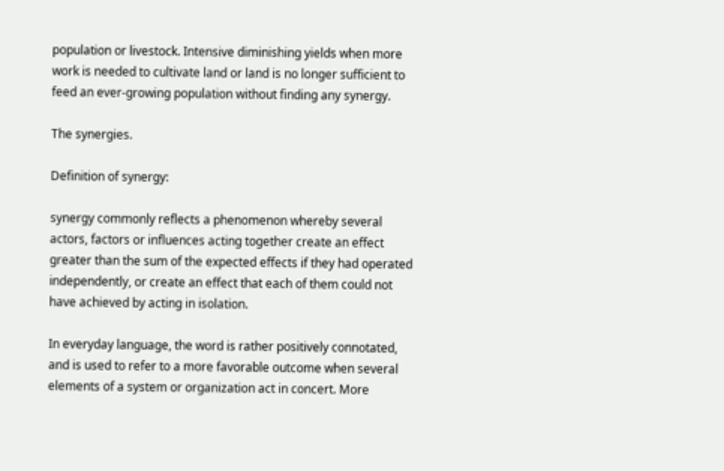population or livestock. Intensive diminishing yields when more work is needed to cultivate land or land is no longer sufficient to feed an ever-growing population without finding any synergy.

The synergies.

Definition of synergy:

synergy commonly reflects a phenomenon whereby several actors, factors or influences acting together create an effect greater than the sum of the expected effects if they had operated independently, or create an effect that each of them could not have achieved by acting in isolation.

In everyday language, the word is rather positively connotated, and is used to refer to a more favorable outcome when several elements of a system or organization act in concert. More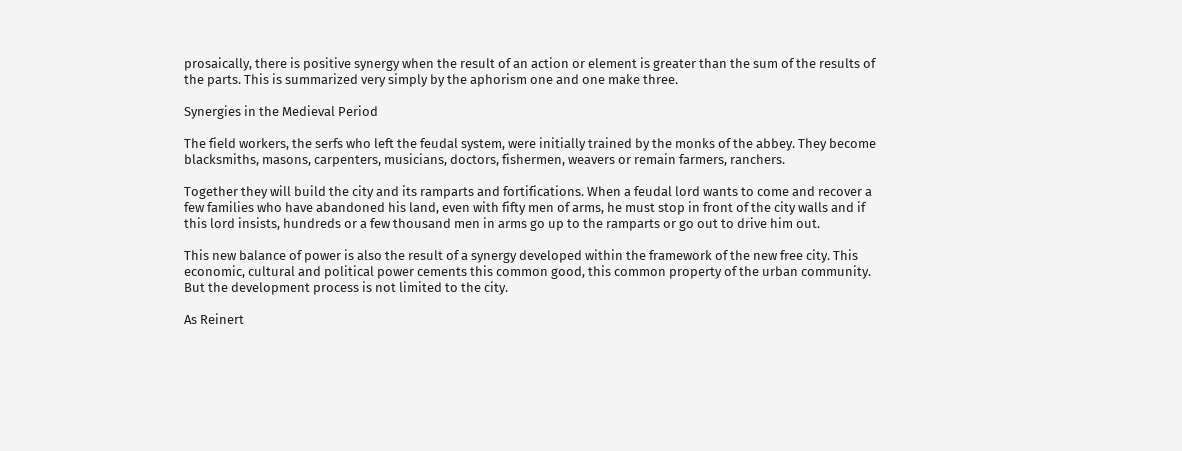prosaically, there is positive synergy when the result of an action or element is greater than the sum of the results of the parts. This is summarized very simply by the aphorism one and one make three.

Synergies in the Medieval Period

The field workers, the serfs who left the feudal system, were initially trained by the monks of the abbey. They become blacksmiths, masons, carpenters, musicians, doctors, fishermen, weavers or remain farmers, ranchers.

Together they will build the city and its ramparts and fortifications. When a feudal lord wants to come and recover a few families who have abandoned his land, even with fifty men of arms, he must stop in front of the city walls and if this lord insists, hundreds or a few thousand men in arms go up to the ramparts or go out to drive him out.

This new balance of power is also the result of a synergy developed within the framework of the new free city. This economic, cultural and political power cements this common good, this common property of the urban community. But the development process is not limited to the city.

As Reinert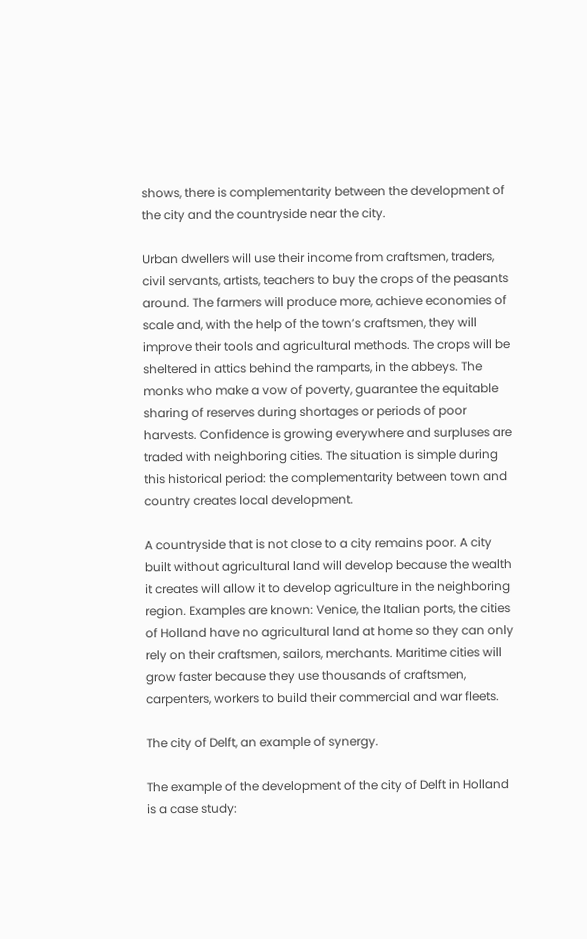shows, there is complementarity between the development of the city and the countryside near the city.

Urban dwellers will use their income from craftsmen, traders, civil servants, artists, teachers to buy the crops of the peasants around. The farmers will produce more, achieve economies of scale and, with the help of the town’s craftsmen, they will improve their tools and agricultural methods. The crops will be sheltered in attics behind the ramparts, in the abbeys. The monks who make a vow of poverty, guarantee the equitable sharing of reserves during shortages or periods of poor harvests. Confidence is growing everywhere and surpluses are traded with neighboring cities. The situation is simple during this historical period: the complementarity between town and country creates local development.

A countryside that is not close to a city remains poor. A city built without agricultural land will develop because the wealth it creates will allow it to develop agriculture in the neighboring region. Examples are known: Venice, the Italian ports, the cities of Holland have no agricultural land at home so they can only rely on their craftsmen, sailors, merchants. Maritime cities will grow faster because they use thousands of craftsmen, carpenters, workers to build their commercial and war fleets.

The city of Delft, an example of synergy.

The example of the development of the city of Delft in Holland is a case study: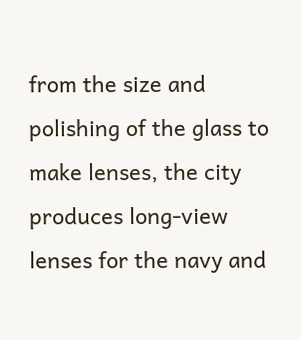from the size and polishing of the glass to make lenses, the city produces long-view lenses for the navy and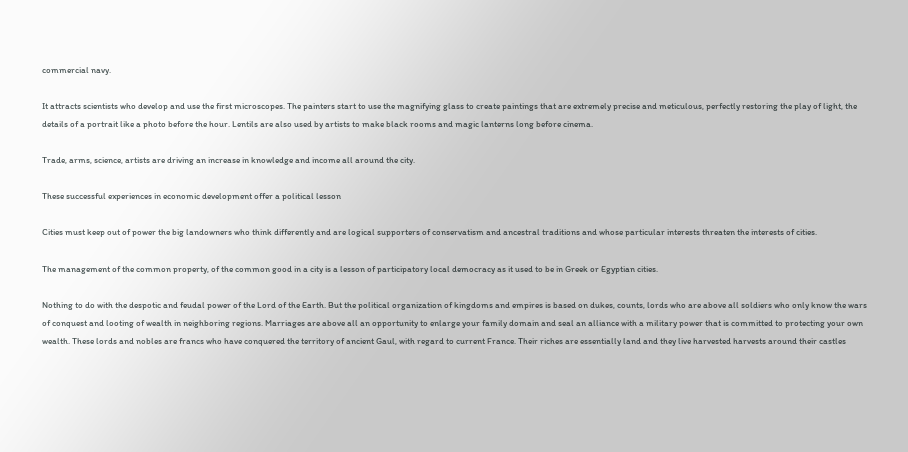commercial navy.

It attracts scientists who develop and use the first microscopes. The painters start to use the magnifying glass to create paintings that are extremely precise and meticulous, perfectly restoring the play of light, the details of a portrait like a photo before the hour. Lentils are also used by artists to make black rooms and magic lanterns long before cinema.

Trade, arms, science, artists are driving an increase in knowledge and income all around the city.

These successful experiences in economic development offer a political lesson

Cities must keep out of power the big landowners who think differently and are logical supporters of conservatism and ancestral traditions and whose particular interests threaten the interests of cities.

The management of the common property, of the common good in a city is a lesson of participatory local democracy as it used to be in Greek or Egyptian cities.

Nothing to do with the despotic and feudal power of the Lord of the Earth. But the political organization of kingdoms and empires is based on dukes, counts, lords who are above all soldiers who only know the wars of conquest and looting of wealth in neighboring regions. Marriages are above all an opportunity to enlarge your family domain and seal an alliance with a military power that is committed to protecting your own wealth. These lords and nobles are francs who have conquered the territory of ancient Gaul, with regard to current France. Their riches are essentially land and they live harvested harvests around their castles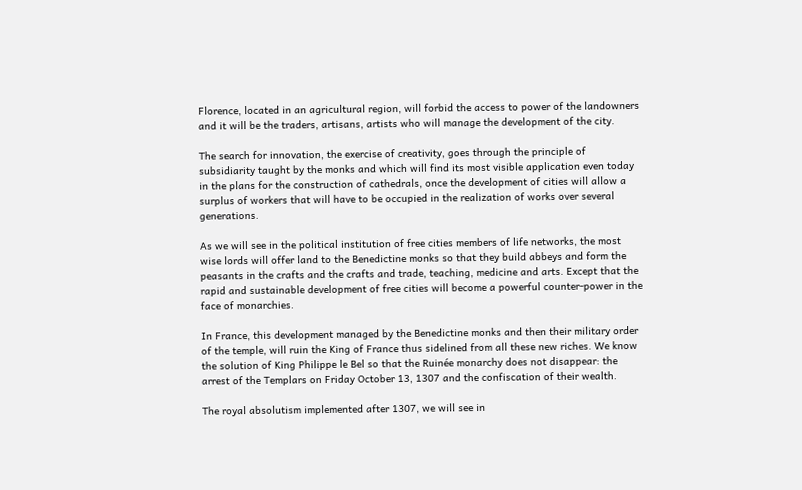Florence, located in an agricultural region, will forbid the access to power of the landowners and it will be the traders, artisans, artists who will manage the development of the city.

The search for innovation, the exercise of creativity, goes through the principle of subsidiarity taught by the monks and which will find its most visible application even today in the plans for the construction of cathedrals, once the development of cities will allow a surplus of workers that will have to be occupied in the realization of works over several generations.

As we will see in the political institution of free cities members of life networks, the most wise lords will offer land to the Benedictine monks so that they build abbeys and form the peasants in the crafts and the crafts and trade, teaching, medicine and arts. Except that the rapid and sustainable development of free cities will become a powerful counter-power in the face of monarchies.

In France, this development managed by the Benedictine monks and then their military order of the temple, will ruin the King of France thus sidelined from all these new riches. We know the solution of King Philippe le Bel so that the Ruinée monarchy does not disappear: the arrest of the Templars on Friday October 13, 1307 and the confiscation of their wealth.

The royal absolutism implemented after 1307, we will see in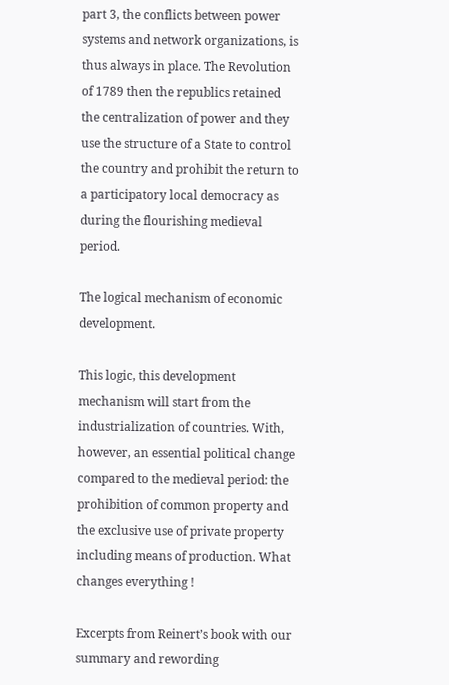part 3, the conflicts between power systems and network organizations, is thus always in place. The Revolution of 1789 then the republics retained the centralization of power and they use the structure of a State to control the country and prohibit the return to a participatory local democracy as during the flourishing medieval period.

The logical mechanism of economic development.

This logic, this development mechanism will start from the industrialization of countries. With, however, an essential political change compared to the medieval period: the prohibition of common property and the exclusive use of private property including means of production. What changes everything !

Excerpts from Reinert’s book with our summary and rewording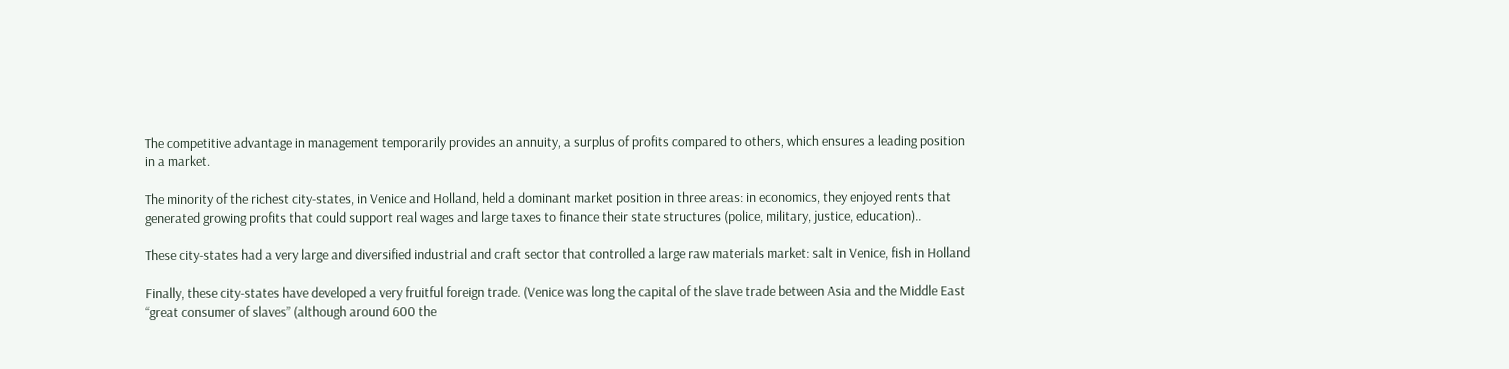The competitive advantage in management temporarily provides an annuity, a surplus of profits compared to others, which ensures a leading position in a market.

The minority of the richest city-states, in Venice and Holland, held a dominant market position in three areas: in economics, they enjoyed rents that generated growing profits that could support real wages and large taxes to finance their state structures (police, military, justice, education)..

These city-states had a very large and diversified industrial and craft sector that controlled a large raw materials market: salt in Venice, fish in Holland

Finally, these city-states have developed a very fruitful foreign trade. (Venice was long the capital of the slave trade between Asia and the Middle East “great consumer of slaves” (although around 600 the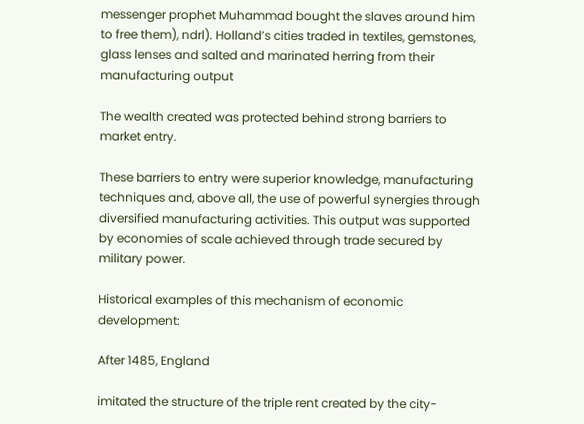messenger prophet Muhammad bought the slaves around him to free them), ndrl). Holland’s cities traded in textiles, gemstones, glass lenses and salted and marinated herring from their manufacturing output

The wealth created was protected behind strong barriers to market entry.

These barriers to entry were superior knowledge, manufacturing techniques and, above all, the use of powerful synergies through diversified manufacturing activities. This output was supported by economies of scale achieved through trade secured by military power.

Historical examples of this mechanism of economic development:

After 1485, England

imitated the structure of the triple rent created by the city-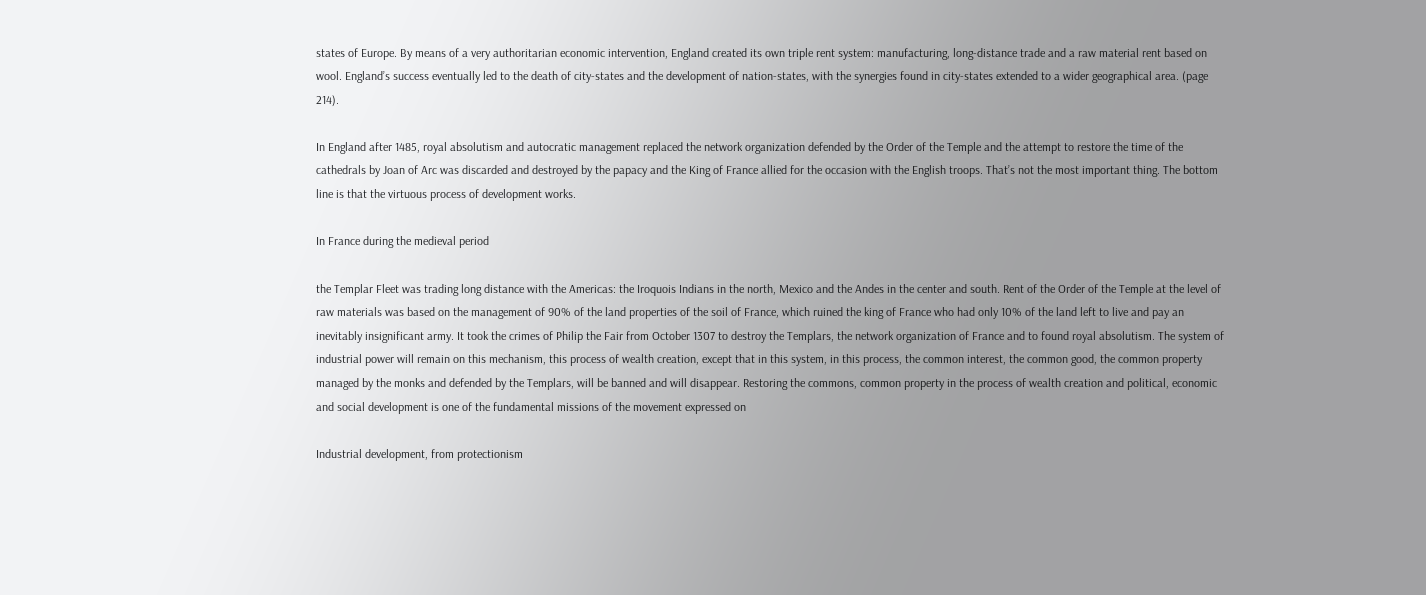states of Europe. By means of a very authoritarian economic intervention, England created its own triple rent system: manufacturing, long-distance trade and a raw material rent based on wool. England’s success eventually led to the death of city-states and the development of nation-states, with the synergies found in city-states extended to a wider geographical area. (page 214).

In England after 1485, royal absolutism and autocratic management replaced the network organization defended by the Order of the Temple and the attempt to restore the time of the cathedrals by Joan of Arc was discarded and destroyed by the papacy and the King of France allied for the occasion with the English troops. That’s not the most important thing. The bottom line is that the virtuous process of development works.

In France during the medieval period

the Templar Fleet was trading long distance with the Americas: the Iroquois Indians in the north, Mexico and the Andes in the center and south. Rent of the Order of the Temple at the level of raw materials was based on the management of 90% of the land properties of the soil of France, which ruined the king of France who had only 10% of the land left to live and pay an inevitably insignificant army. It took the crimes of Philip the Fair from October 1307 to destroy the Templars, the network organization of France and to found royal absolutism. The system of industrial power will remain on this mechanism, this process of wealth creation, except that in this system, in this process, the common interest, the common good, the common property managed by the monks and defended by the Templars, will be banned and will disappear. Restoring the commons, common property in the process of wealth creation and political, economic and social development is one of the fundamental missions of the movement expressed on

Industrial development, from protectionism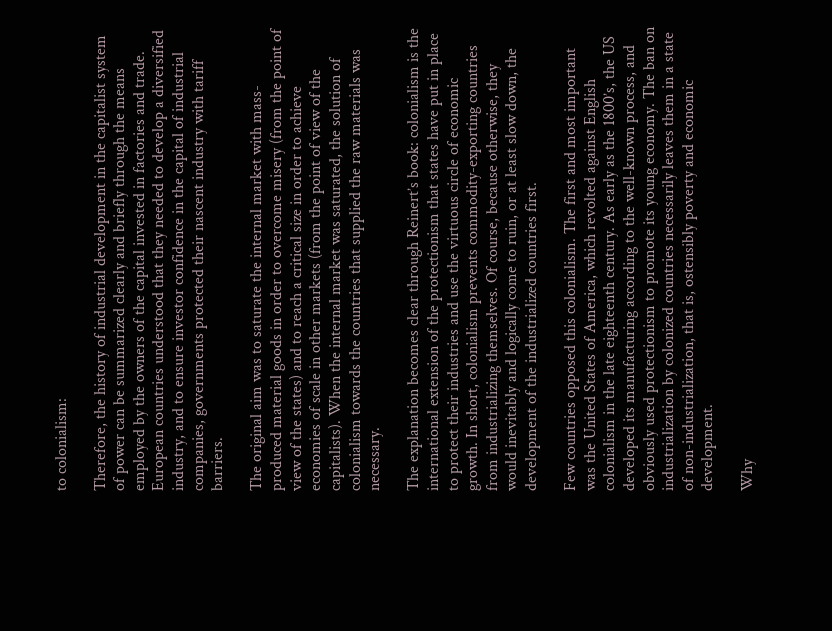to colonialism:

Therefore, the history of industrial development in the capitalist system of power can be summarized clearly and briefly through the means employed by the owners of the capital invested in factories and trade. European countries understood that they needed to develop a diversified industry, and to ensure investor confidence in the capital of industrial companies, governments protected their nascent industry with tariff barriers.

The original aim was to saturate the internal market with mass-produced material goods in order to overcome misery (from the point of view of the states) and to reach a critical size in order to achieve economies of scale in other markets (from the point of view of the capitalists). When the internal market was saturated, the solution of colonialism towards the countries that supplied the raw materials was necessary.

The explanation becomes clear through Reinert’s book: colonialism is the international extension of the protectionism that states have put in place to protect their industries and use the virtuous circle of economic growth. In short, colonialism prevents commodity-exporting countries from industrializing themselves. Of course, because otherwise, they would inevitably and logically come to ruin, or at least slow down, the development of the industrialized countries first.

Few countries opposed this colonialism. The first and most important was the United States of America, which revolted against English colonialism in the late eighteenth century. As early as the 1800’s, the US developed its manufacturing according to the well-known process, and obviously used protectionism to promote its young economy. The ban on industrialization by colonized countries necessarily leaves them in a state of non-industrialization, that is, ostensibly poverty and economic development.

Why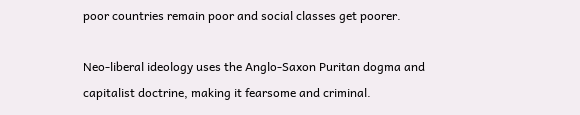poor countries remain poor and social classes get poorer.

Neo-liberal ideology uses the Anglo-Saxon Puritan dogma and capitalist doctrine, making it fearsome and criminal.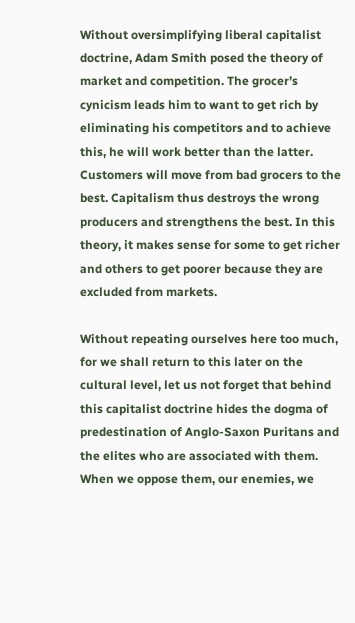Without oversimplifying liberal capitalist doctrine, Adam Smith posed the theory of market and competition. The grocer’s cynicism leads him to want to get rich by eliminating his competitors and to achieve this, he will work better than the latter. Customers will move from bad grocers to the best. Capitalism thus destroys the wrong producers and strengthens the best. In this theory, it makes sense for some to get richer and others to get poorer because they are excluded from markets.

Without repeating ourselves here too much, for we shall return to this later on the cultural level, let us not forget that behind this capitalist doctrine hides the dogma of predestination of Anglo-Saxon Puritans and the elites who are associated with them. When we oppose them, our enemies, we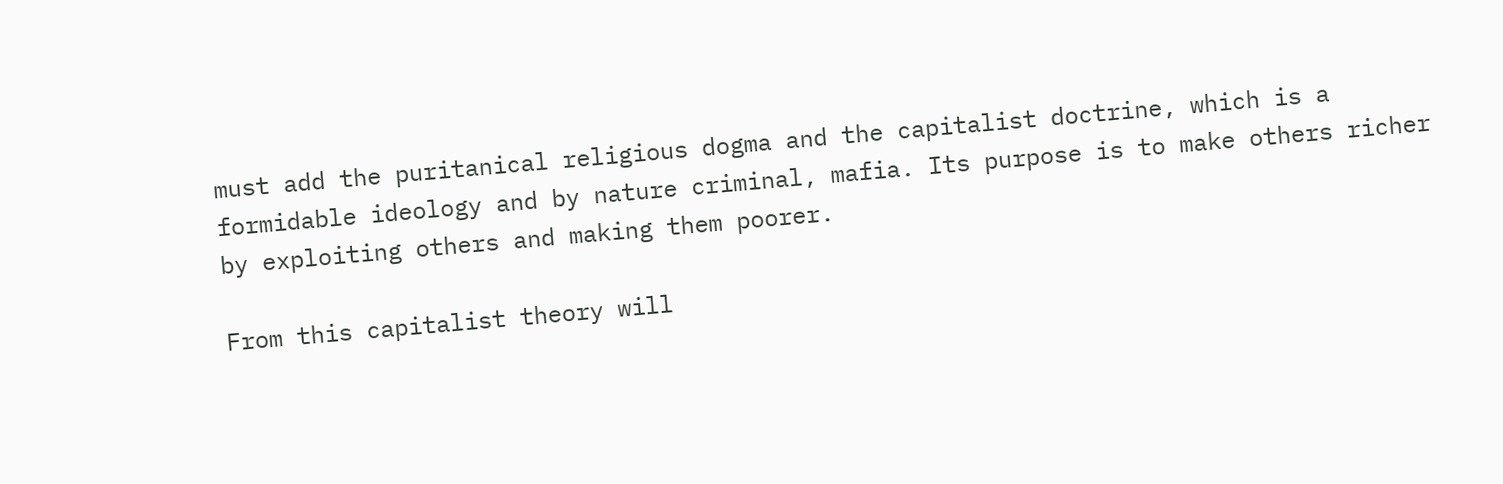must add the puritanical religious dogma and the capitalist doctrine, which is a formidable ideology and by nature criminal, mafia. Its purpose is to make others richer by exploiting others and making them poorer.

From this capitalist theory will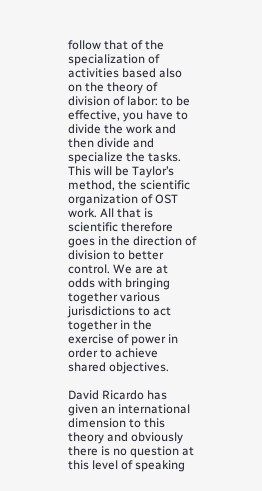follow that of the specialization of activities based also on the theory of division of labor: to be effective, you have to divide the work and then divide and specialize the tasks. This will be Taylor’s method, the scientific organization of OST work. All that is scientific therefore goes in the direction of division to better control. We are at odds with bringing together various jurisdictions to act together in the exercise of power in order to achieve shared objectives.

David Ricardo has given an international dimension to this theory and obviously there is no question at this level of speaking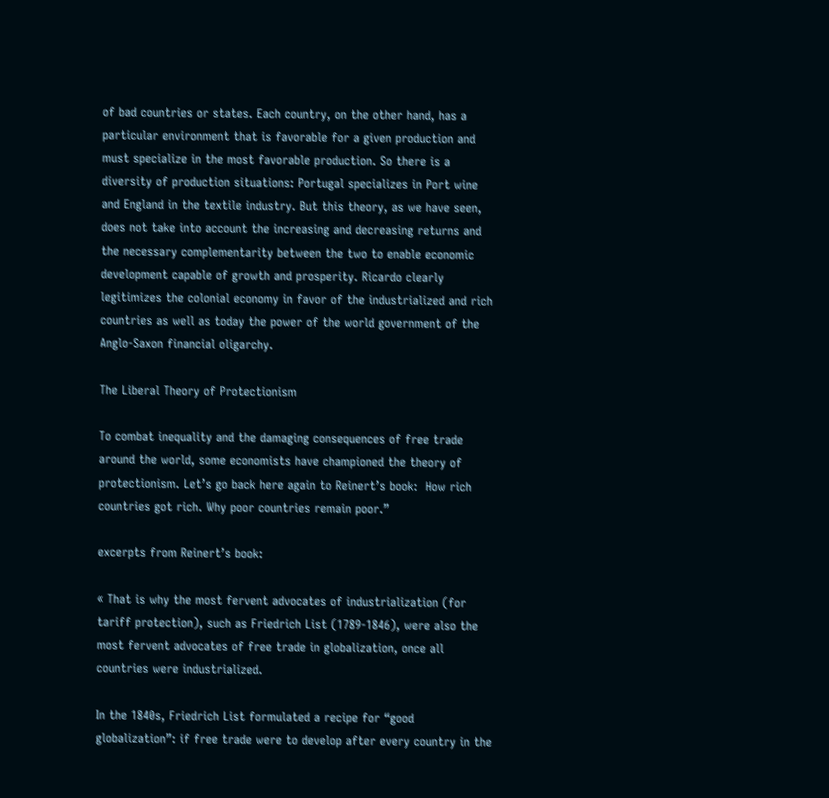of bad countries or states. Each country, on the other hand, has a particular environment that is favorable for a given production and must specialize in the most favorable production. So there is a diversity of production situations: Portugal specializes in Port wine and England in the textile industry. But this theory, as we have seen, does not take into account the increasing and decreasing returns and the necessary complementarity between the two to enable economic development capable of growth and prosperity. Ricardo clearly legitimizes the colonial economy in favor of the industrialized and rich countries as well as today the power of the world government of the Anglo-Saxon financial oligarchy.

The Liberal Theory of Protectionism

To combat inequality and the damaging consequences of free trade around the world, some economists have championed the theory of protectionism. Let’s go back here again to Reinert’s book:  How rich countries got rich. Why poor countries remain poor.”

excerpts from Reinert’s book:

« That is why the most fervent advocates of industrialization (for tariff protection), such as Friedrich List (1789-1846), were also the most fervent advocates of free trade in globalization, once all countries were industrialized.

In the 1840s, Friedrich List formulated a recipe for “good globalization”: if free trade were to develop after every country in the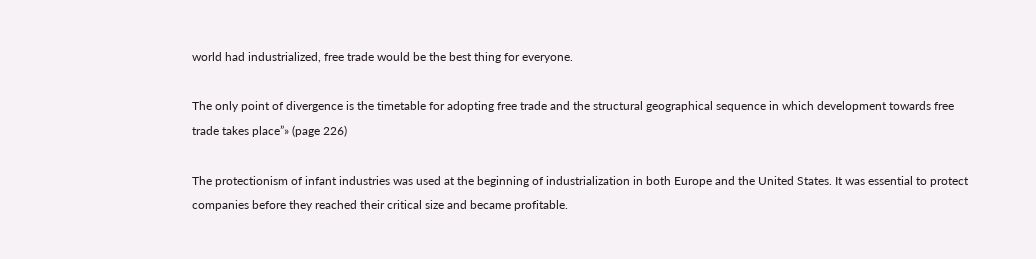world had industrialized, free trade would be the best thing for everyone.

The only point of divergence is the timetable for adopting free trade and the structural geographical sequence in which development towards free trade takes place”» (page 226)

The protectionism of infant industries was used at the beginning of industrialization in both Europe and the United States. It was essential to protect companies before they reached their critical size and became profitable.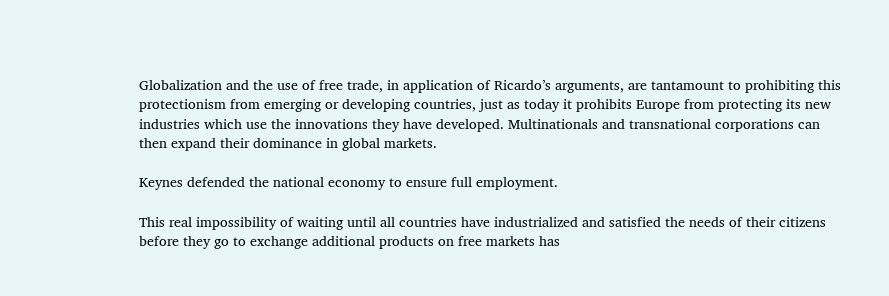Globalization and the use of free trade, in application of Ricardo’s arguments, are tantamount to prohibiting this protectionism from emerging or developing countries, just as today it prohibits Europe from protecting its new industries which use the innovations they have developed. Multinationals and transnational corporations can then expand their dominance in global markets.

Keynes defended the national economy to ensure full employment.

This real impossibility of waiting until all countries have industrialized and satisfied the needs of their citizens before they go to exchange additional products on free markets has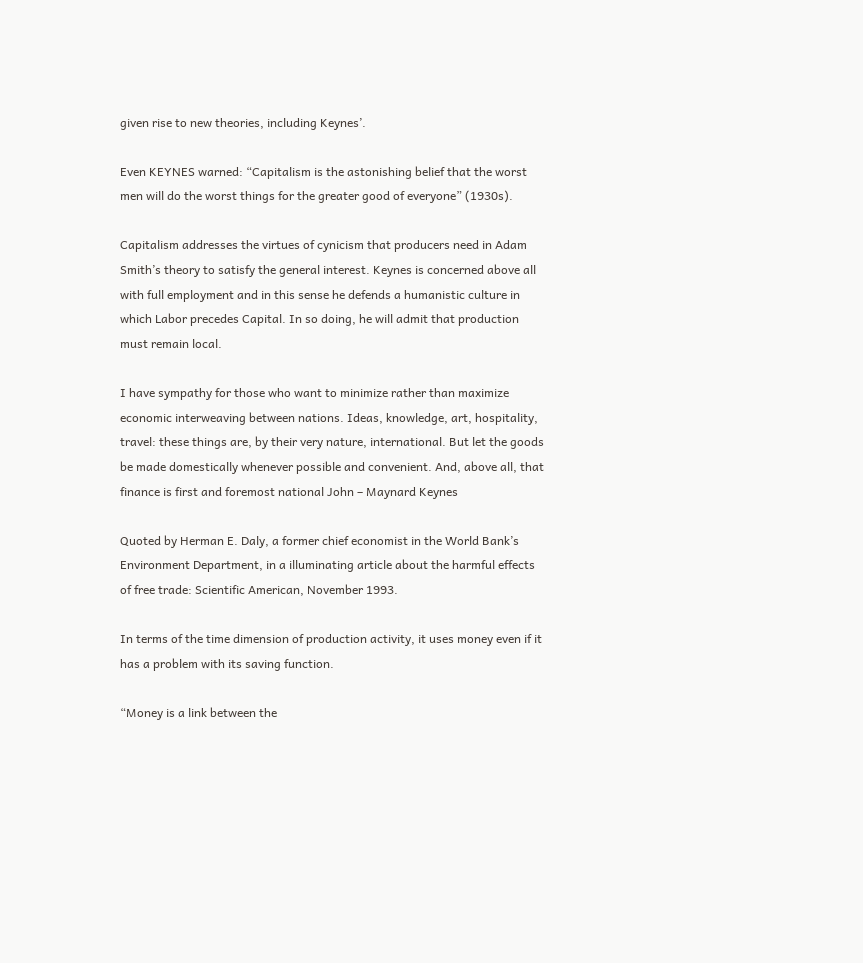given rise to new theories, including Keynes’.

Even KEYNES warned: “Capitalism is the astonishing belief that the worst men will do the worst things for the greater good of everyone” (1930s).

Capitalism addresses the virtues of cynicism that producers need in Adam Smith’s theory to satisfy the general interest. Keynes is concerned above all with full employment and in this sense he defends a humanistic culture in which Labor precedes Capital. In so doing, he will admit that production must remain local.

I have sympathy for those who want to minimize rather than maximize economic interweaving between nations. Ideas, knowledge, art, hospitality, travel: these things are, by their very nature, international. But let the goods be made domestically whenever possible and convenient. And, above all, that finance is first and foremost national John – Maynard Keynes

Quoted by Herman E. Daly, a former chief economist in the World Bank’s Environment Department, in a illuminating article about the harmful effects of free trade: Scientific American, November 1993.

In terms of the time dimension of production activity, it uses money even if it has a problem with its saving function.

“Money is a link between the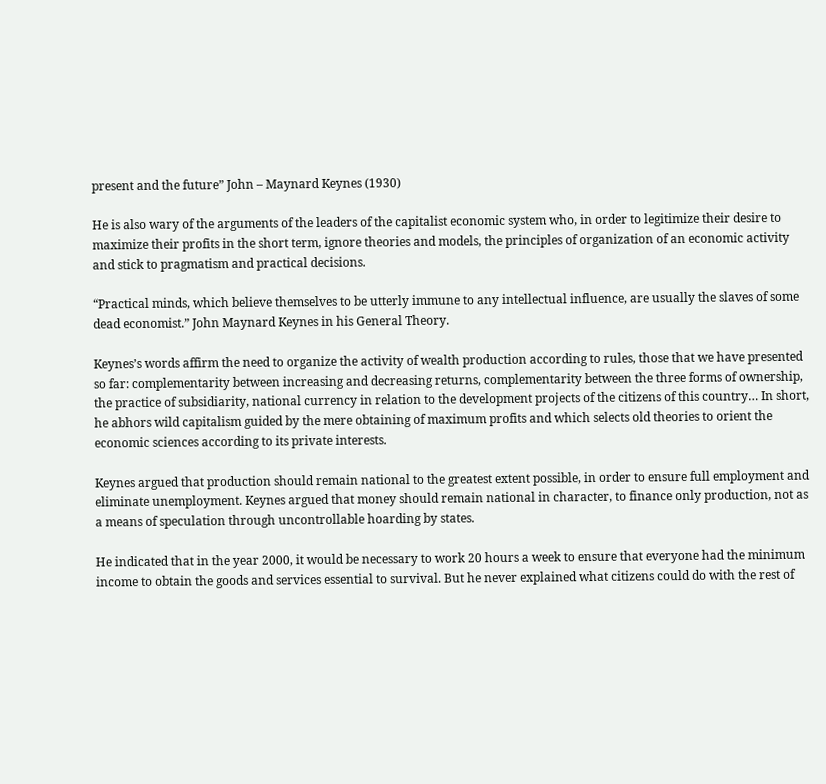present and the future” John – Maynard Keynes (1930)

He is also wary of the arguments of the leaders of the capitalist economic system who, in order to legitimize their desire to maximize their profits in the short term, ignore theories and models, the principles of organization of an economic activity and stick to pragmatism and practical decisions.

“Practical minds, which believe themselves to be utterly immune to any intellectual influence, are usually the slaves of some dead economist.” John Maynard Keynes in his General Theory.

Keynes’s words affirm the need to organize the activity of wealth production according to rules, those that we have presented so far: complementarity between increasing and decreasing returns, complementarity between the three forms of ownership, the practice of subsidiarity, national currency in relation to the development projects of the citizens of this country… In short, he abhors wild capitalism guided by the mere obtaining of maximum profits and which selects old theories to orient the economic sciences according to its private interests.

Keynes argued that production should remain national to the greatest extent possible, in order to ensure full employment and eliminate unemployment. Keynes argued that money should remain national in character, to finance only production, not as a means of speculation through uncontrollable hoarding by states.

He indicated that in the year 2000, it would be necessary to work 20 hours a week to ensure that everyone had the minimum income to obtain the goods and services essential to survival. But he never explained what citizens could do with the rest of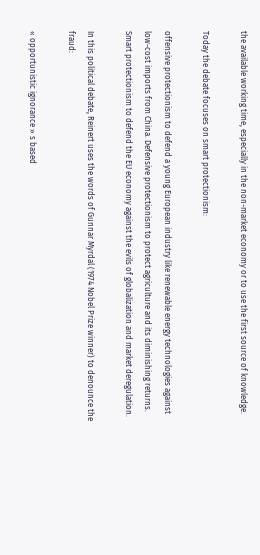the available working time, especially in the non-market economy or to use the first source of knowledge.

Today the debate focuses on smart protectionism:

offensive protectionism to defend a young European industry like renewable energy technologies against low-cost imports from China. Defensive protectionism to protect agriculture and its diminishing returns. Smart protectionism to defend the EU economy against the evils of globalization and market deregulation.

In this political debate, Reinert uses the words of Gunnar Myrdal (1974 Nobel Prize winner) to denounce the fraud:

« opportunistic ignorance » s based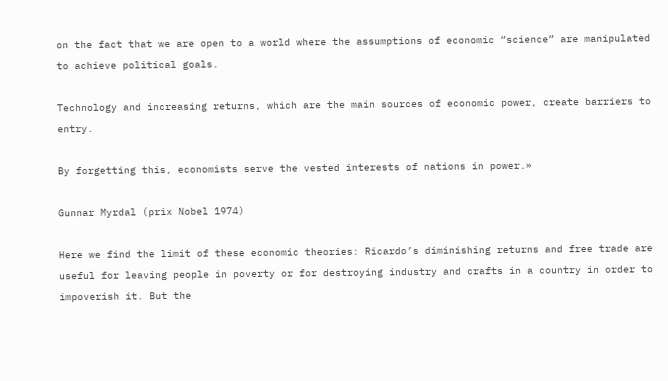on the fact that we are open to a world where the assumptions of economic “science” are manipulated to achieve political goals.

Technology and increasing returns, which are the main sources of economic power, create barriers to entry.

By forgetting this, economists serve the vested interests of nations in power.»

Gunnar Myrdal (prix Nobel 1974)

Here we find the limit of these economic theories: Ricardo’s diminishing returns and free trade are useful for leaving people in poverty or for destroying industry and crafts in a country in order to impoverish it. But the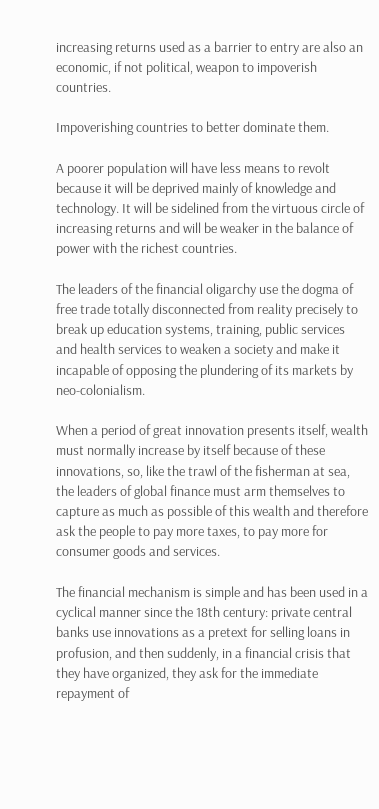increasing returns used as a barrier to entry are also an economic, if not political, weapon to impoverish countries.

Impoverishing countries to better dominate them.

A poorer population will have less means to revolt because it will be deprived mainly of knowledge and technology. It will be sidelined from the virtuous circle of increasing returns and will be weaker in the balance of power with the richest countries.

The leaders of the financial oligarchy use the dogma of free trade totally disconnected from reality precisely to break up education systems, training, public services and health services to weaken a society and make it incapable of opposing the plundering of its markets by neo-colonialism.

When a period of great innovation presents itself, wealth must normally increase by itself because of these innovations, so, like the trawl of the fisherman at sea, the leaders of global finance must arm themselves to capture as much as possible of this wealth and therefore ask the people to pay more taxes, to pay more for consumer goods and services.

The financial mechanism is simple and has been used in a cyclical manner since the 18th century: private central banks use innovations as a pretext for selling loans in profusion, and then suddenly, in a financial crisis that they have organized, they ask for the immediate repayment of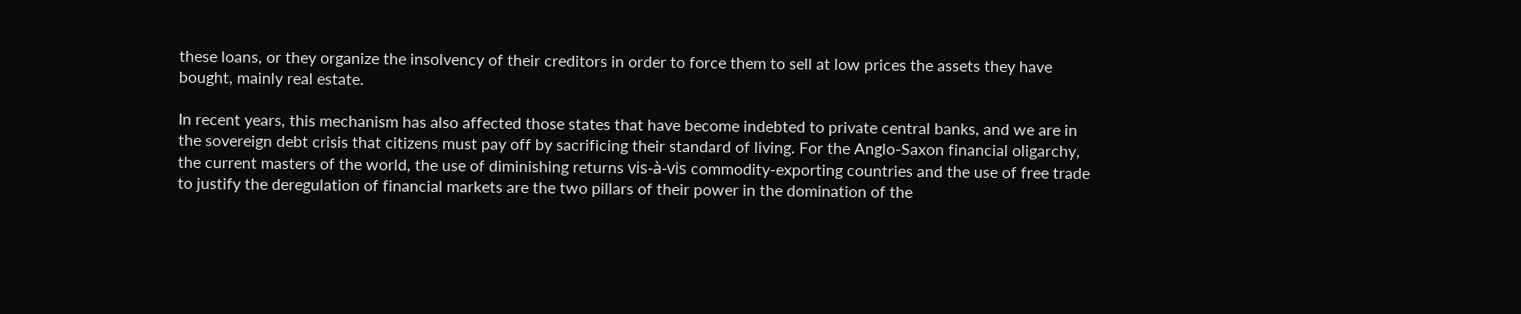these loans, or they organize the insolvency of their creditors in order to force them to sell at low prices the assets they have bought, mainly real estate.

In recent years, this mechanism has also affected those states that have become indebted to private central banks, and we are in the sovereign debt crisis that citizens must pay off by sacrificing their standard of living. For the Anglo-Saxon financial oligarchy, the current masters of the world, the use of diminishing returns vis-à-vis commodity-exporting countries and the use of free trade to justify the deregulation of financial markets are the two pillars of their power in the domination of the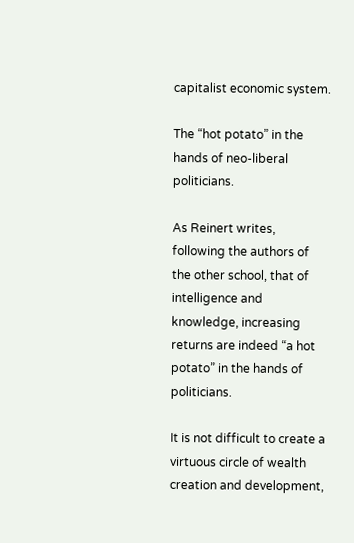capitalist economic system.

The “hot potato” in the hands of neo-liberal politicians.

As Reinert writes, following the authors of the other school, that of intelligence and knowledge, increasing returns are indeed “a hot potato” in the hands of politicians.

It is not difficult to create a virtuous circle of wealth creation and development,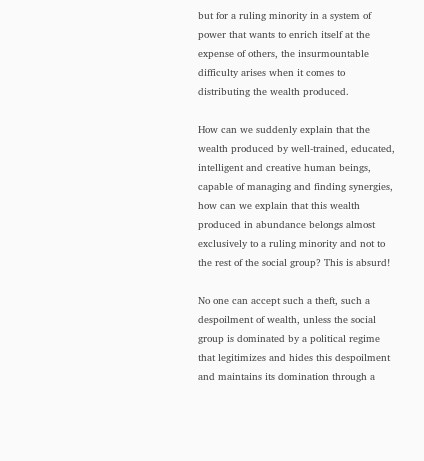but for a ruling minority in a system of power that wants to enrich itself at the expense of others, the insurmountable difficulty arises when it comes to distributing the wealth produced.

How can we suddenly explain that the wealth produced by well-trained, educated, intelligent and creative human beings, capable of managing and finding synergies, how can we explain that this wealth produced in abundance belongs almost exclusively to a ruling minority and not to the rest of the social group? This is absurd!

No one can accept such a theft, such a despoilment of wealth, unless the social group is dominated by a political regime that legitimizes and hides this despoilment and maintains its domination through a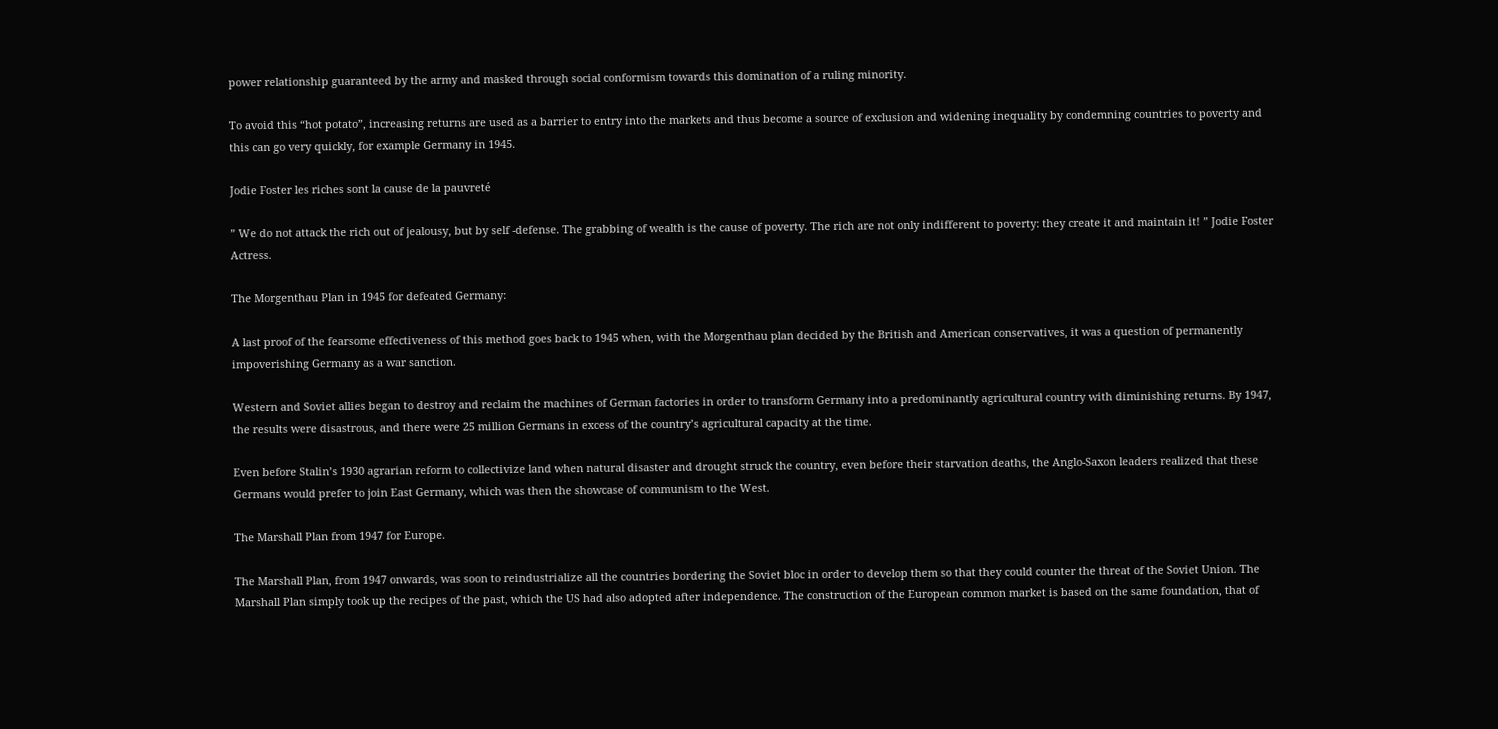power relationship guaranteed by the army and masked through social conformism towards this domination of a ruling minority.

To avoid this “hot potato”, increasing returns are used as a barrier to entry into the markets and thus become a source of exclusion and widening inequality by condemning countries to poverty and this can go very quickly, for example Germany in 1945.

Jodie Foster les riches sont la cause de la pauvreté

” We do not attack the rich out of jealousy, but by self -defense. The grabbing of wealth is the cause of poverty. The rich are not only indifferent to poverty: they create it and maintain it! ” Jodie Foster Actress.

The Morgenthau Plan in 1945 for defeated Germany:

A last proof of the fearsome effectiveness of this method goes back to 1945 when, with the Morgenthau plan decided by the British and American conservatives, it was a question of permanently impoverishing Germany as a war sanction.

Western and Soviet allies began to destroy and reclaim the machines of German factories in order to transform Germany into a predominantly agricultural country with diminishing returns. By 1947, the results were disastrous, and there were 25 million Germans in excess of the country’s agricultural capacity at the time.

Even before Stalin’s 1930 agrarian reform to collectivize land when natural disaster and drought struck the country, even before their starvation deaths, the Anglo-Saxon leaders realized that these Germans would prefer to join East Germany, which was then the showcase of communism to the West.

The Marshall Plan from 1947 for Europe.

The Marshall Plan, from 1947 onwards, was soon to reindustrialize all the countries bordering the Soviet bloc in order to develop them so that they could counter the threat of the Soviet Union. The Marshall Plan simply took up the recipes of the past, which the US had also adopted after independence. The construction of the European common market is based on the same foundation, that of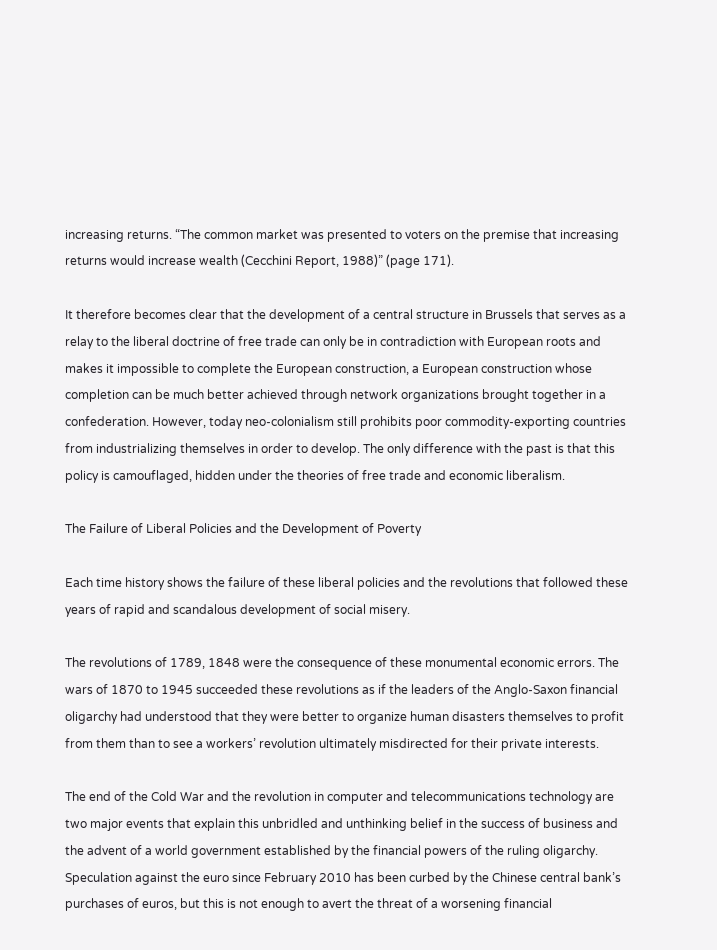increasing returns. “The common market was presented to voters on the premise that increasing returns would increase wealth (Cecchini Report, 1988)” (page 171).

It therefore becomes clear that the development of a central structure in Brussels that serves as a relay to the liberal doctrine of free trade can only be in contradiction with European roots and makes it impossible to complete the European construction, a European construction whose completion can be much better achieved through network organizations brought together in a confederation. However, today neo-colonialism still prohibits poor commodity-exporting countries from industrializing themselves in order to develop. The only difference with the past is that this policy is camouflaged, hidden under the theories of free trade and economic liberalism.

The Failure of Liberal Policies and the Development of Poverty

Each time history shows the failure of these liberal policies and the revolutions that followed these years of rapid and scandalous development of social misery.

The revolutions of 1789, 1848 were the consequence of these monumental economic errors. The wars of 1870 to 1945 succeeded these revolutions as if the leaders of the Anglo-Saxon financial oligarchy had understood that they were better to organize human disasters themselves to profit from them than to see a workers’ revolution ultimately misdirected for their private interests.

The end of the Cold War and the revolution in computer and telecommunications technology are two major events that explain this unbridled and unthinking belief in the success of business and the advent of a world government established by the financial powers of the ruling oligarchy. Speculation against the euro since February 2010 has been curbed by the Chinese central bank’s purchases of euros, but this is not enough to avert the threat of a worsening financial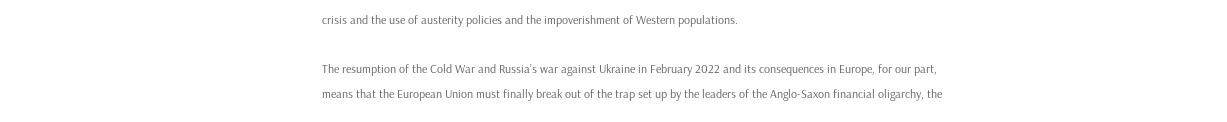crisis and the use of austerity policies and the impoverishment of Western populations.

The resumption of the Cold War and Russia’s war against Ukraine in February 2022 and its consequences in Europe, for our part, means that the European Union must finally break out of the trap set up by the leaders of the Anglo-Saxon financial oligarchy, the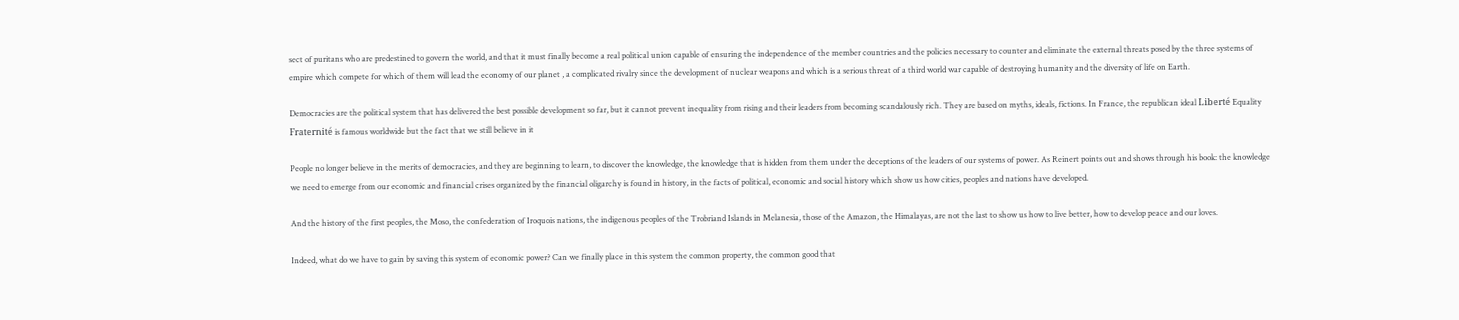sect of puritans who are predestined to govern the world, and that it must finally become a real political union capable of ensuring the independence of the member countries and the policies necessary to counter and eliminate the external threats posed by the three systems of empire which compete for which of them will lead the economy of our planet , a complicated rivalry since the development of nuclear weapons and which is a serious threat of a third world war capable of destroying humanity and the diversity of life on Earth.

Democracies are the political system that has delivered the best possible development so far, but it cannot prevent inequality from rising and their leaders from becoming scandalously rich. They are based on myths, ideals, fictions. In France, the republican ideal Liberté Equality Fraternité is famous worldwide but the fact that we still believe in it

People no longer believe in the merits of democracies, and they are beginning to learn, to discover the knowledge, the knowledge that is hidden from them under the deceptions of the leaders of our systems of power. As Reinert points out and shows through his book: the knowledge we need to emerge from our economic and financial crises organized by the financial oligarchy is found in history, in the facts of political, economic and social history which show us how cities, peoples and nations have developed.

And the history of the first peoples, the Moso, the confederation of Iroquois nations, the indigenous peoples of the Trobriand Islands in Melanesia, those of the Amazon, the Himalayas, are not the last to show us how to live better, how to develop peace and our loves.

Indeed, what do we have to gain by saving this system of economic power? Can we finally place in this system the common property, the common good that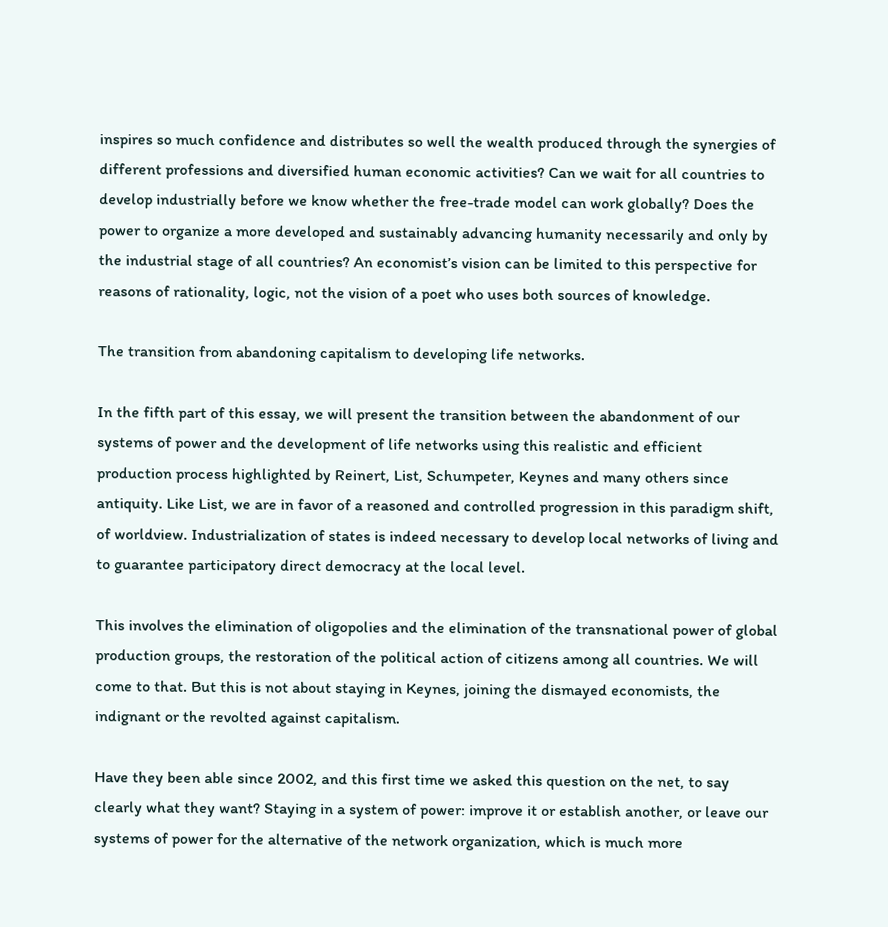inspires so much confidence and distributes so well the wealth produced through the synergies of different professions and diversified human economic activities? Can we wait for all countries to develop industrially before we know whether the free-trade model can work globally? Does the power to organize a more developed and sustainably advancing humanity necessarily and only by the industrial stage of all countries? An economist’s vision can be limited to this perspective for reasons of rationality, logic, not the vision of a poet who uses both sources of knowledge.

The transition from abandoning capitalism to developing life networks.

In the fifth part of this essay, we will present the transition between the abandonment of our systems of power and the development of life networks using this realistic and efficient production process highlighted by Reinert, List, Schumpeter, Keynes and many others since antiquity. Like List, we are in favor of a reasoned and controlled progression in this paradigm shift, of worldview. Industrialization of states is indeed necessary to develop local networks of living and to guarantee participatory direct democracy at the local level.

This involves the elimination of oligopolies and the elimination of the transnational power of global production groups, the restoration of the political action of citizens among all countries. We will come to that. But this is not about staying in Keynes, joining the dismayed economists, the indignant or the revolted against capitalism.

Have they been able since 2002, and this first time we asked this question on the net, to say clearly what they want? Staying in a system of power: improve it or establish another, or leave our systems of power for the alternative of the network organization, which is much more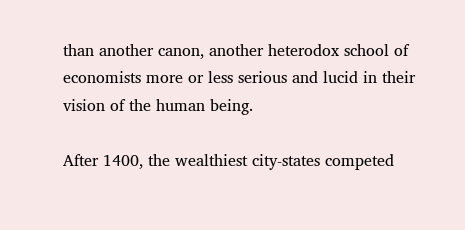than another canon, another heterodox school of economists more or less serious and lucid in their vision of the human being.

After 1400, the wealthiest city-states competed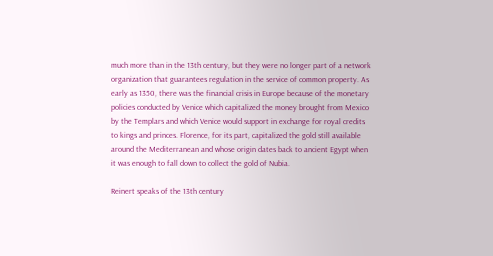much more than in the 13th century, but they were no longer part of a network organization that guarantees regulation in the service of common property. As early as 1350, there was the financial crisis in Europe because of the monetary policies conducted by Venice which capitalized the money brought from Mexico by the Templars and which Venice would support in exchange for royal credits to kings and princes. Florence, for its part, capitalized the gold still available around the Mediterranean and whose origin dates back to ancient Egypt when it was enough to fall down to collect the gold of Nubia.

Reinert speaks of the 13th century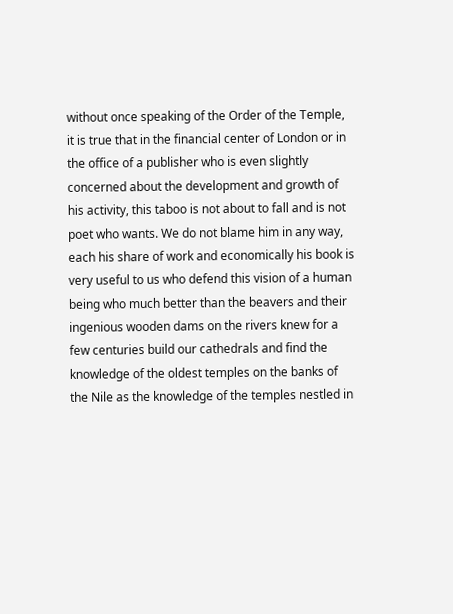without once speaking of the Order of the Temple, it is true that in the financial center of London or in the office of a publisher who is even slightly concerned about the development and growth of his activity, this taboo is not about to fall and is not poet who wants. We do not blame him in any way, each his share of work and economically his book is very useful to us who defend this vision of a human being who much better than the beavers and their ingenious wooden dams on the rivers knew for a few centuries build our cathedrals and find the knowledge of the oldest temples on the banks of the Nile as the knowledge of the temples nestled in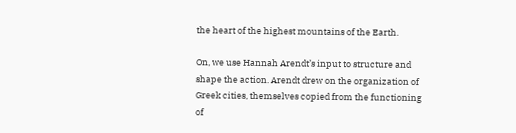the heart of the highest mountains of the Earth.

On, we use Hannah Arendt’s input to structure and shape the action. Arendt drew on the organization of Greek cities, themselves copied from the functioning of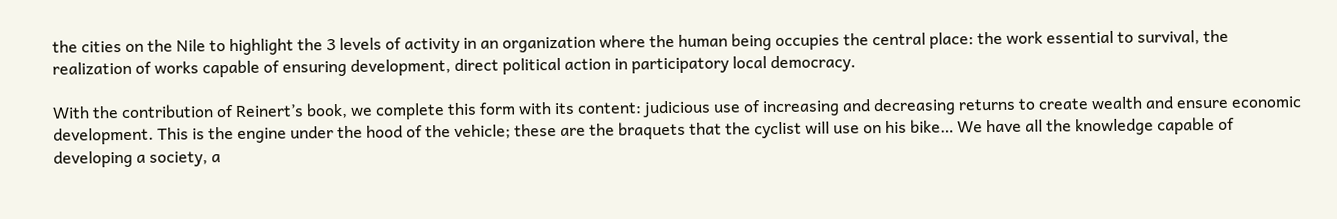the cities on the Nile to highlight the 3 levels of activity in an organization where the human being occupies the central place: the work essential to survival, the realization of works capable of ensuring development, direct political action in participatory local democracy.

With the contribution of Reinert’s book, we complete this form with its content: judicious use of increasing and decreasing returns to create wealth and ensure economic development. This is the engine under the hood of the vehicle; these are the braquets that the cyclist will use on his bike… We have all the knowledge capable of developing a society, a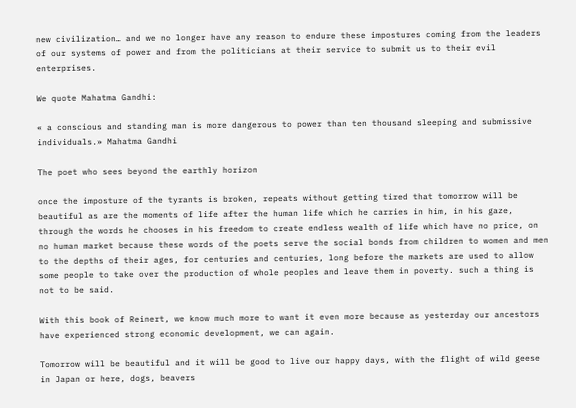new civilization… and we no longer have any reason to endure these impostures coming from the leaders of our systems of power and from the politicians at their service to submit us to their evil enterprises.

We quote Mahatma Gandhi:

« a conscious and standing man is more dangerous to power than ten thousand sleeping and submissive individuals.» Mahatma Gandhi

The poet who sees beyond the earthly horizon

once the imposture of the tyrants is broken, repeats without getting tired that tomorrow will be beautiful as are the moments of life after the human life which he carries in him, in his gaze, through the words he chooses in his freedom to create endless wealth of life which have no price, on no human market because these words of the poets serve the social bonds from children to women and men to the depths of their ages, for centuries and centuries, long before the markets are used to allow some people to take over the production of whole peoples and leave them in poverty. such a thing is not to be said.

With this book of Reinert, we know much more to want it even more because as yesterday our ancestors have experienced strong economic development, we can again.

Tomorrow will be beautiful and it will be good to live our happy days, with the flight of wild geese in Japan or here, dogs, beavers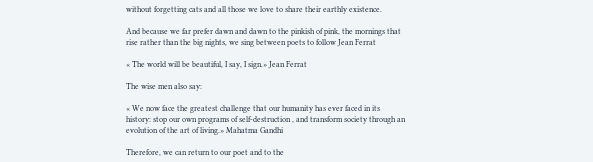without forgetting cats and all those we love to share their earthly existence.

And because we far prefer dawn and dawn to the pinkish of pink, the mornings that rise rather than the big nights, we sing between poets to follow Jean Ferrat

« The world will be beautiful, I say, I sign.» Jean Ferrat

The wise men also say:

« We now face the greatest challenge that our humanity has ever faced in its history: stop our own programs of self-destruction , and transform society through an evolution of the art of living.» Mahatma Gandhi

Therefore, we can return to our poet and to the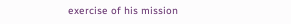exercise of his mission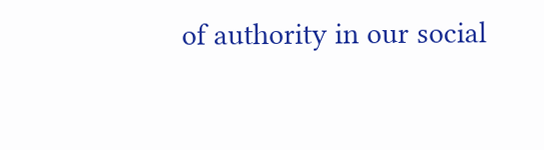of authority in our social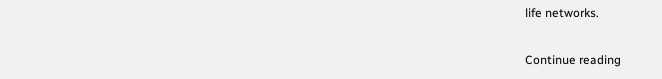life networks.

Continue reading